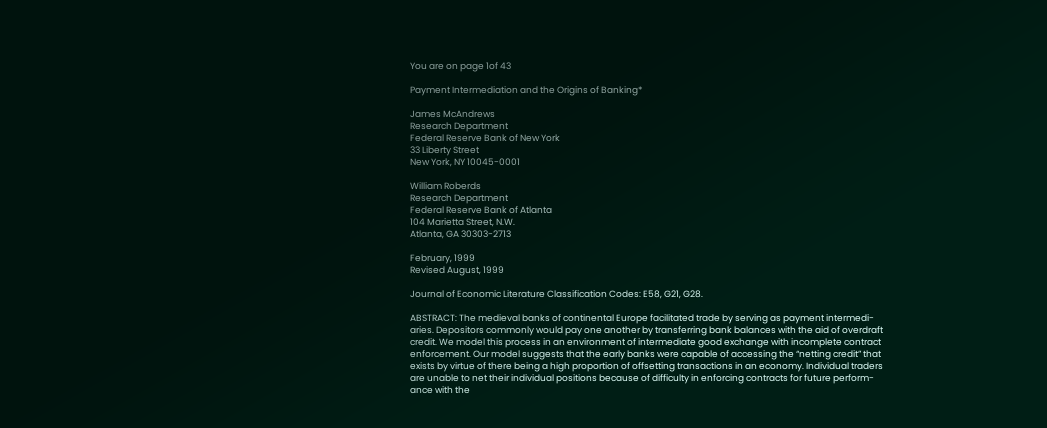You are on page 1of 43

Payment Intermediation and the Origins of Banking*

James McAndrews
Research Department
Federal Reserve Bank of New York
33 Liberty Street
New York, NY 10045-0001

William Roberds
Research Department
Federal Reserve Bank of Atlanta
104 Marietta Street, N.W.
Atlanta, GA 30303-2713

February, 1999
Revised August, 1999

Journal of Economic Literature Classification Codes: E58, G21, G28.

ABSTRACT: The medieval banks of continental Europe facilitated trade by serving as payment intermedi-
aries. Depositors commonly would pay one another by transferring bank balances with the aid of overdraft
credit. We model this process in an environment of intermediate good exchange with incomplete contract
enforcement. Our model suggests that the early banks were capable of accessing the “netting credit” that
exists by virtue of there being a high proportion of offsetting transactions in an economy. Individual traders
are unable to net their individual positions because of difficulty in enforcing contracts for future perform-
ance with the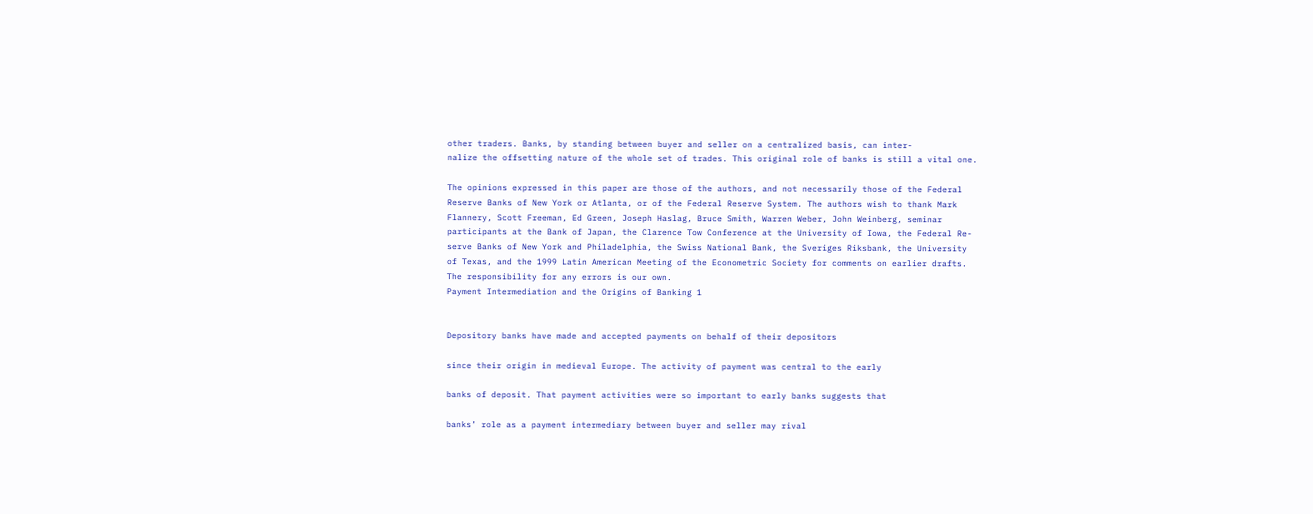other traders. Banks, by standing between buyer and seller on a centralized basis, can inter-
nalize the offsetting nature of the whole set of trades. This original role of banks is still a vital one.

The opinions expressed in this paper are those of the authors, and not necessarily those of the Federal
Reserve Banks of New York or Atlanta, or of the Federal Reserve System. The authors wish to thank Mark
Flannery, Scott Freeman, Ed Green, Joseph Haslag, Bruce Smith, Warren Weber, John Weinberg, seminar
participants at the Bank of Japan, the Clarence Tow Conference at the University of Iowa, the Federal Re-
serve Banks of New York and Philadelphia, the Swiss National Bank, the Sveriges Riksbank, the University
of Texas, and the 1999 Latin American Meeting of the Econometric Society for comments on earlier drafts.
The responsibility for any errors is our own.
Payment Intermediation and the Origins of Banking 1


Depository banks have made and accepted payments on behalf of their depositors

since their origin in medieval Europe. The activity of payment was central to the early

banks of deposit. That payment activities were so important to early banks suggests that

banks’ role as a payment intermediary between buyer and seller may rival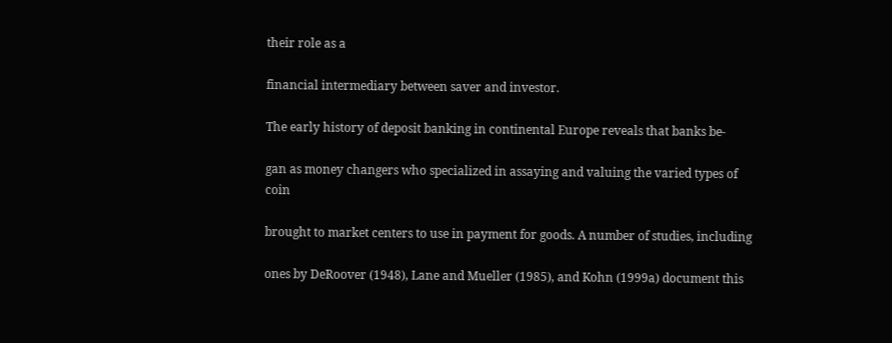their role as a

financial intermediary between saver and investor.

The early history of deposit banking in continental Europe reveals that banks be-

gan as money changers who specialized in assaying and valuing the varied types of coin

brought to market centers to use in payment for goods. A number of studies, including

ones by DeRoover (1948), Lane and Mueller (1985), and Kohn (1999a) document this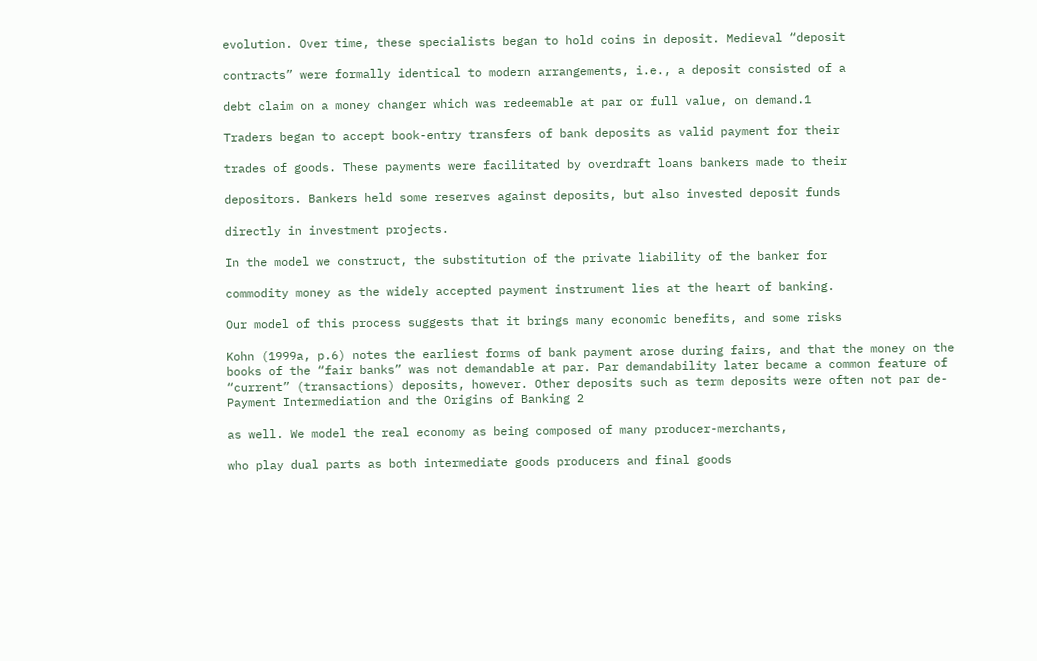evolution. Over time, these specialists began to hold coins in deposit. Medieval “deposit

contracts” were formally identical to modern arrangements, i.e., a deposit consisted of a

debt claim on a money changer which was redeemable at par or full value, on demand.1

Traders began to accept book-entry transfers of bank deposits as valid payment for their

trades of goods. These payments were facilitated by overdraft loans bankers made to their

depositors. Bankers held some reserves against deposits, but also invested deposit funds

directly in investment projects.

In the model we construct, the substitution of the private liability of the banker for

commodity money as the widely accepted payment instrument lies at the heart of banking.

Our model of this process suggests that it brings many economic benefits, and some risks

Kohn (1999a, p.6) notes the earliest forms of bank payment arose during fairs, and that the money on the
books of the “fair banks” was not demandable at par. Par demandability later became a common feature of
“current” (transactions) deposits, however. Other deposits such as term deposits were often not par de-
Payment Intermediation and the Origins of Banking 2

as well. We model the real economy as being composed of many producer-merchants,

who play dual parts as both intermediate goods producers and final goods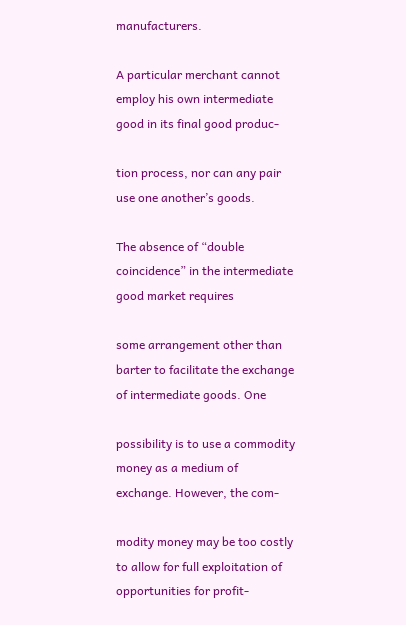manufacturers.

A particular merchant cannot employ his own intermediate good in its final good produc-

tion process, nor can any pair use one another’s goods.

The absence of “double coincidence” in the intermediate good market requires

some arrangement other than barter to facilitate the exchange of intermediate goods. One

possibility is to use a commodity money as a medium of exchange. However, the com-

modity money may be too costly to allow for full exploitation of opportunities for profit-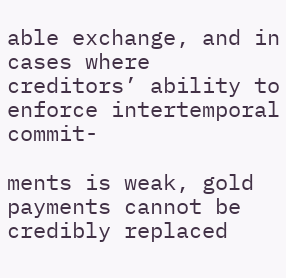able exchange, and in cases where creditors’ ability to enforce intertemporal commit-

ments is weak, gold payments cannot be credibly replaced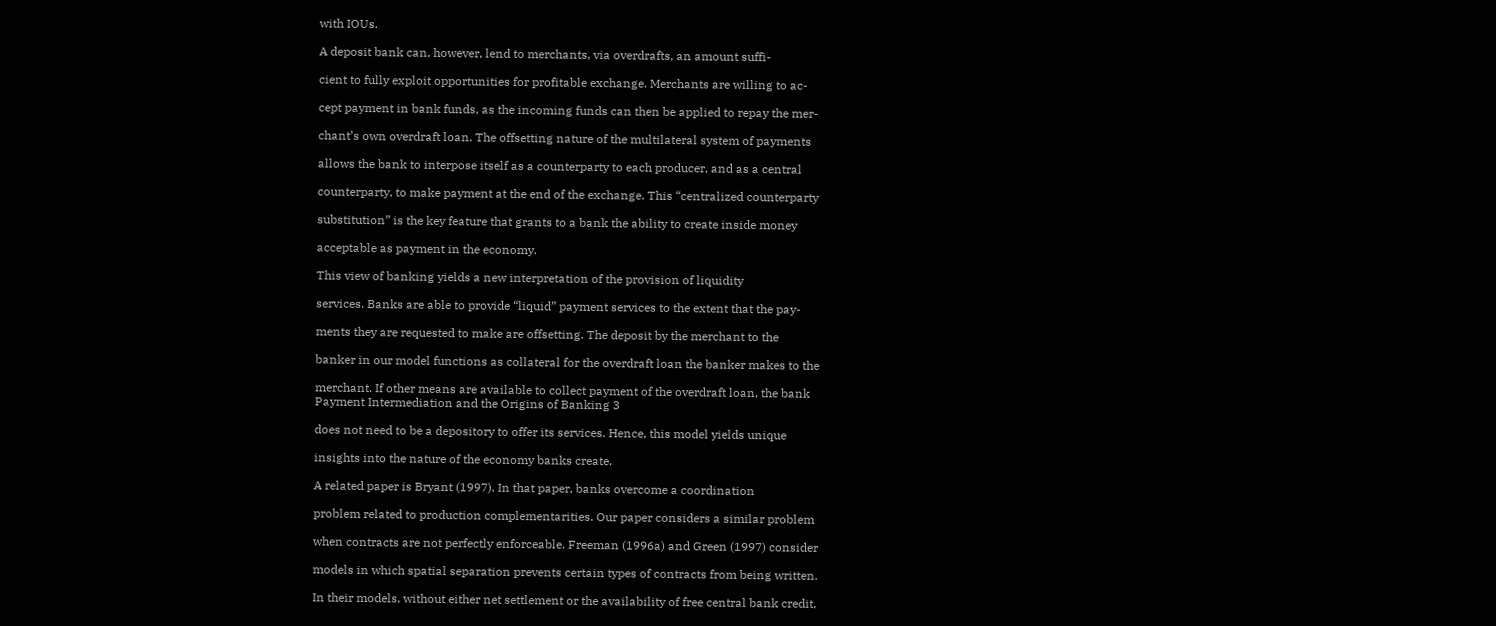with IOUs.

A deposit bank can, however, lend to merchants, via overdrafts, an amount suffi-

cient to fully exploit opportunities for profitable exchange. Merchants are willing to ac-

cept payment in bank funds, as the incoming funds can then be applied to repay the mer-

chant’s own overdraft loan. The offsetting nature of the multilateral system of payments

allows the bank to interpose itself as a counterparty to each producer, and as a central

counterparty, to make payment at the end of the exchange. This “centralized counterparty

substitution” is the key feature that grants to a bank the ability to create inside money

acceptable as payment in the economy.

This view of banking yields a new interpretation of the provision of liquidity

services. Banks are able to provide “liquid” payment services to the extent that the pay-

ments they are requested to make are offsetting. The deposit by the merchant to the

banker in our model functions as collateral for the overdraft loan the banker makes to the

merchant. If other means are available to collect payment of the overdraft loan, the bank
Payment Intermediation and the Origins of Banking 3

does not need to be a depository to offer its services. Hence, this model yields unique

insights into the nature of the economy banks create.

A related paper is Bryant (1997). In that paper, banks overcome a coordination

problem related to production complementarities. Our paper considers a similar problem

when contracts are not perfectly enforceable. Freeman (1996a) and Green (1997) consider

models in which spatial separation prevents certain types of contracts from being written.

In their models, without either net settlement or the availability of free central bank credit,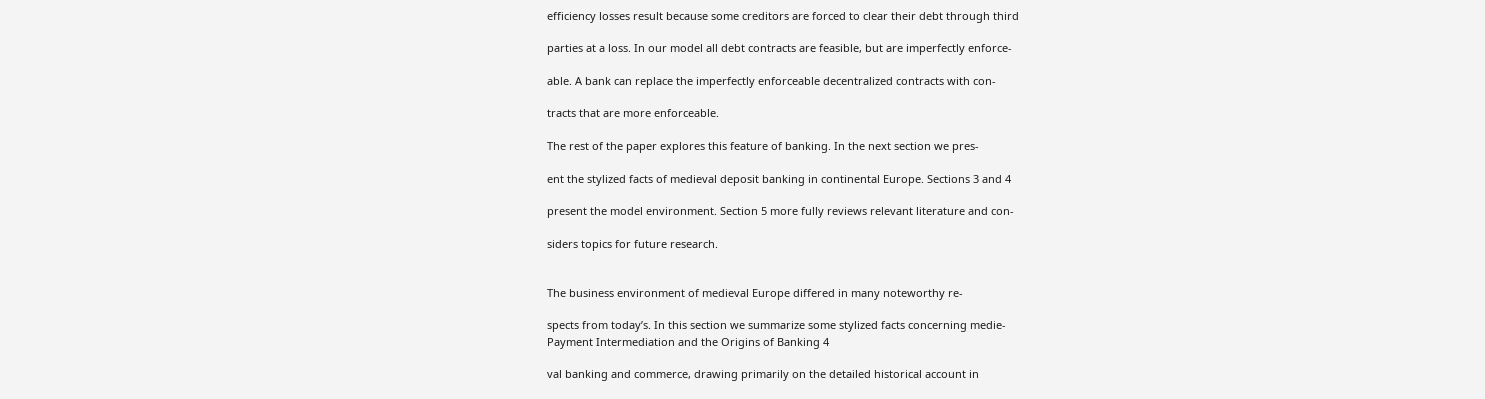efficiency losses result because some creditors are forced to clear their debt through third

parties at a loss. In our model all debt contracts are feasible, but are imperfectly enforce-

able. A bank can replace the imperfectly enforceable decentralized contracts with con-

tracts that are more enforceable.

The rest of the paper explores this feature of banking. In the next section we pres-

ent the stylized facts of medieval deposit banking in continental Europe. Sections 3 and 4

present the model environment. Section 5 more fully reviews relevant literature and con-

siders topics for future research.


The business environment of medieval Europe differed in many noteworthy re-

spects from today’s. In this section we summarize some stylized facts concerning medie-
Payment Intermediation and the Origins of Banking 4

val banking and commerce, drawing primarily on the detailed historical account in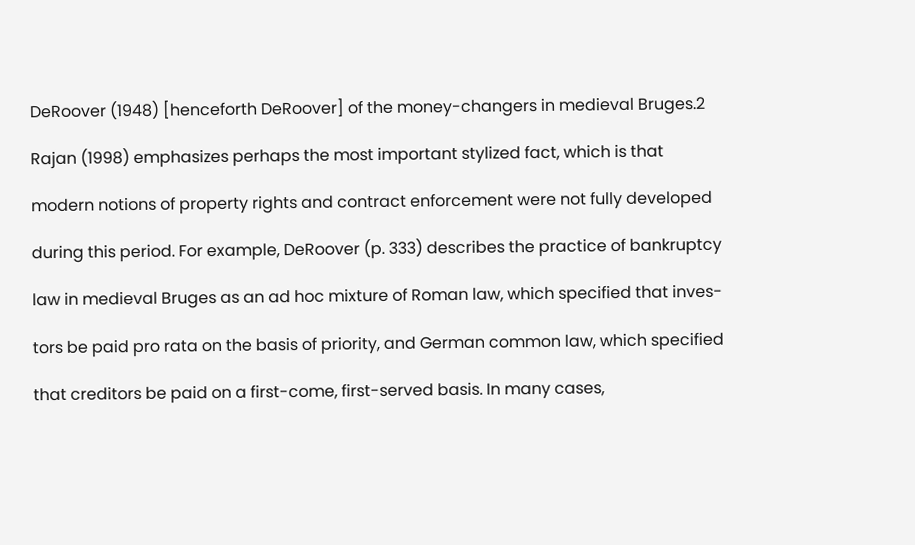DeRoover (1948) [henceforth DeRoover] of the money-changers in medieval Bruges.2

Rajan (1998) emphasizes perhaps the most important stylized fact, which is that

modern notions of property rights and contract enforcement were not fully developed

during this period. For example, DeRoover (p. 333) describes the practice of bankruptcy

law in medieval Bruges as an ad hoc mixture of Roman law, which specified that inves-

tors be paid pro rata on the basis of priority, and German common law, which specified

that creditors be paid on a first-come, first-served basis. In many cases,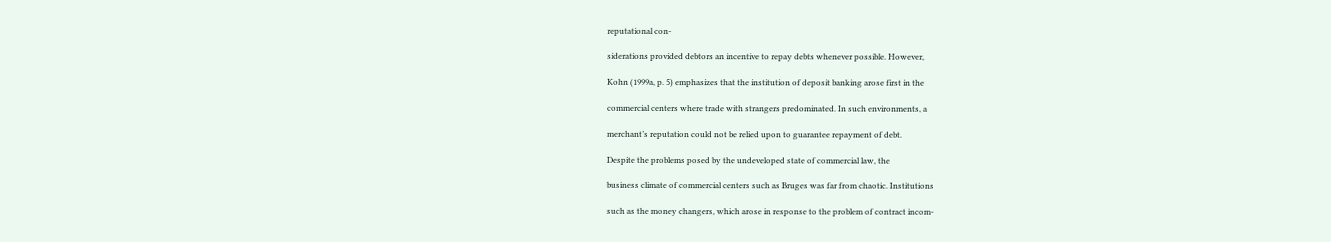reputational con-

siderations provided debtors an incentive to repay debts whenever possible. However,

Kohn (1999a, p. 5) emphasizes that the institution of deposit banking arose first in the

commercial centers where trade with strangers predominated. In such environments, a

merchant’s reputation could not be relied upon to guarantee repayment of debt.

Despite the problems posed by the undeveloped state of commercial law, the

business climate of commercial centers such as Bruges was far from chaotic. Institutions

such as the money changers, which arose in response to the problem of contract incom-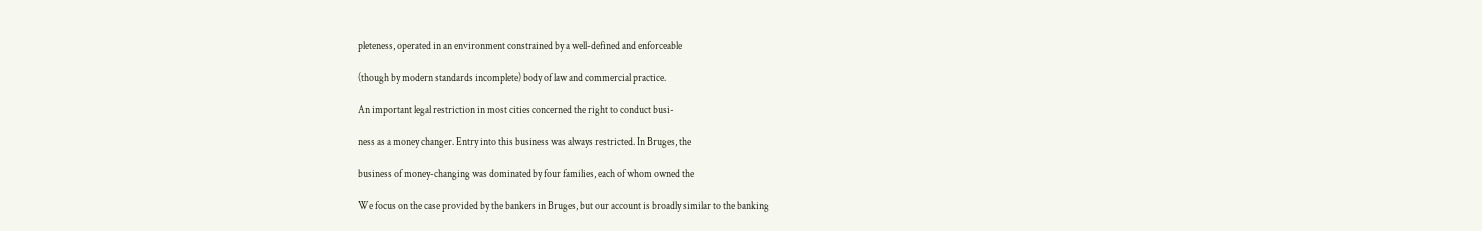pleteness, operated in an environment constrained by a well-defined and enforceable

(though by modern standards incomplete) body of law and commercial practice.

An important legal restriction in most cities concerned the right to conduct busi-

ness as a money changer. Entry into this business was always restricted. In Bruges, the

business of money-changing was dominated by four families, each of whom owned the

We focus on the case provided by the bankers in Bruges, but our account is broadly similar to the banking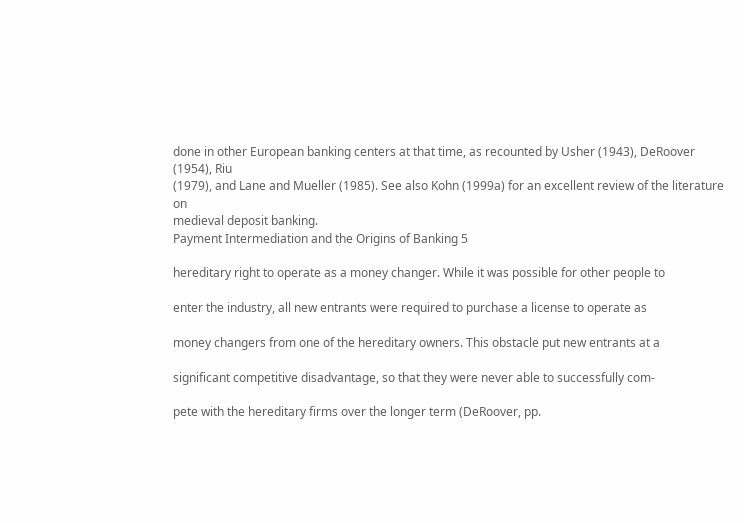done in other European banking centers at that time, as recounted by Usher (1943), DeRoover (1954), Riu
(1979), and Lane and Mueller (1985). See also Kohn (1999a) for an excellent review of the literature on
medieval deposit banking.
Payment Intermediation and the Origins of Banking 5

hereditary right to operate as a money changer. While it was possible for other people to

enter the industry, all new entrants were required to purchase a license to operate as

money changers from one of the hereditary owners. This obstacle put new entrants at a

significant competitive disadvantage, so that they were never able to successfully com-

pete with the hereditary firms over the longer term (DeRoover, pp.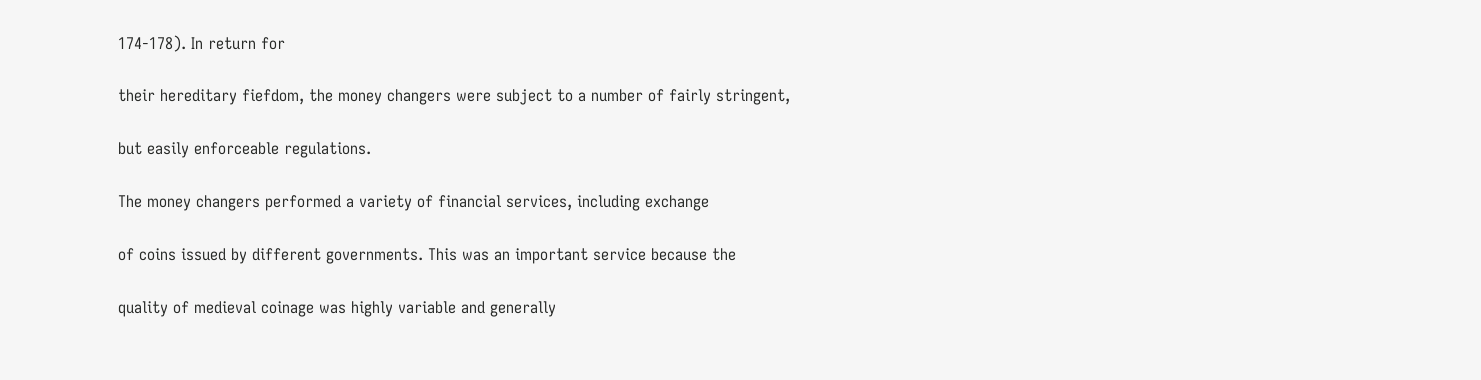174-178). In return for

their hereditary fiefdom, the money changers were subject to a number of fairly stringent,

but easily enforceable regulations.

The money changers performed a variety of financial services, including exchange

of coins issued by different governments. This was an important service because the

quality of medieval coinage was highly variable and generally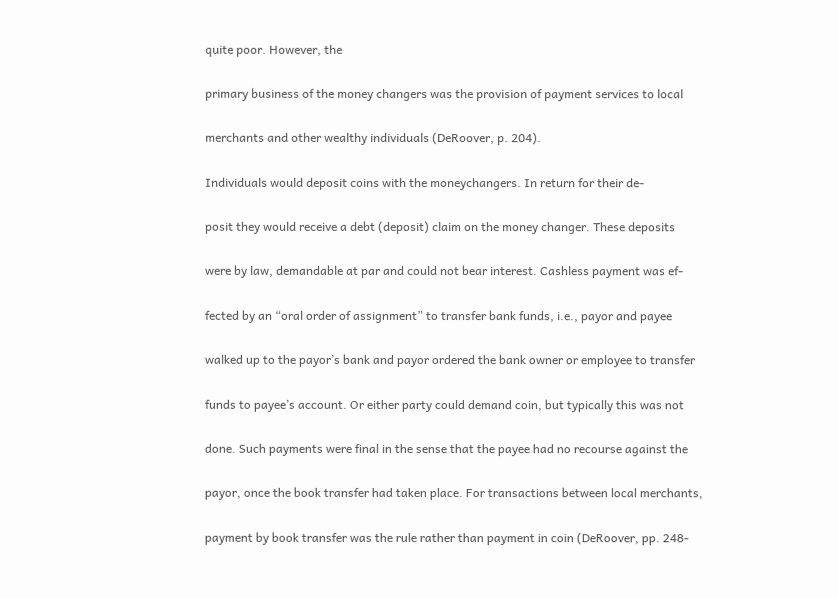quite poor. However, the

primary business of the money changers was the provision of payment services to local

merchants and other wealthy individuals (DeRoover, p. 204).

Individuals would deposit coins with the moneychangers. In return for their de-

posit they would receive a debt (deposit) claim on the money changer. These deposits

were by law, demandable at par and could not bear interest. Cashless payment was ef-

fected by an “oral order of assignment” to transfer bank funds, i.e., payor and payee

walked up to the payor’s bank and payor ordered the bank owner or employee to transfer

funds to payee’s account. Or either party could demand coin, but typically this was not

done. Such payments were final in the sense that the payee had no recourse against the

payor, once the book transfer had taken place. For transactions between local merchants,

payment by book transfer was the rule rather than payment in coin (DeRoover, pp. 248-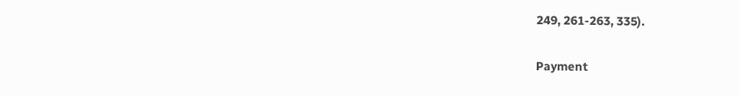249, 261-263, 335).

Payment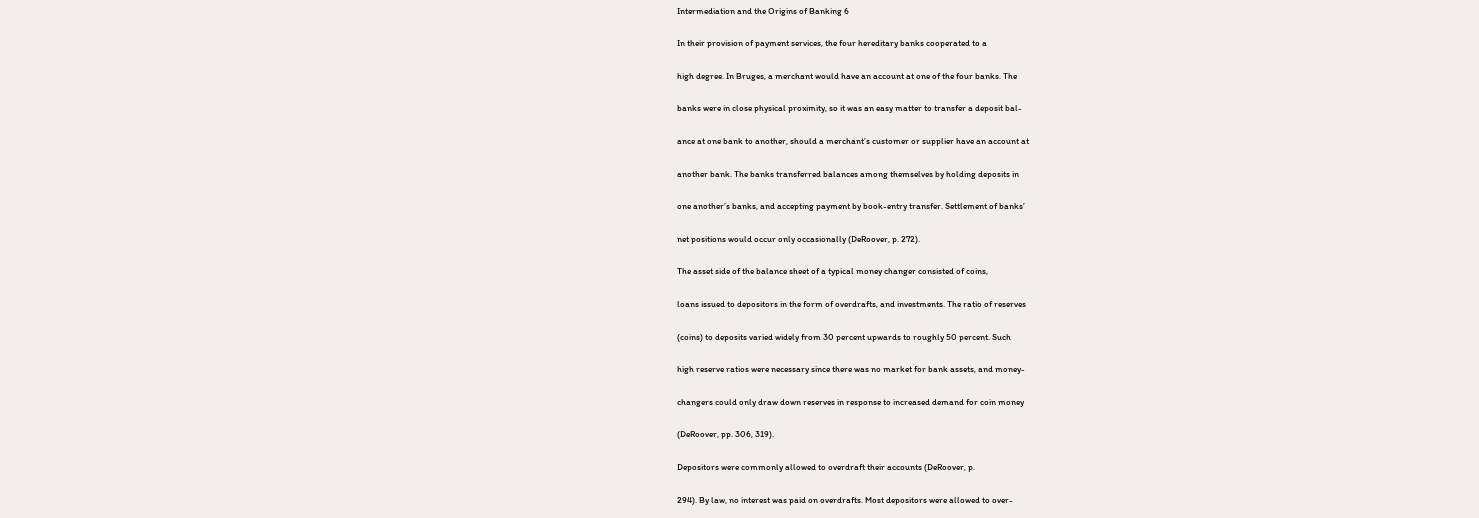Intermediation and the Origins of Banking 6

In their provision of payment services, the four hereditary banks cooperated to a

high degree. In Bruges, a merchant would have an account at one of the four banks. The

banks were in close physical proximity, so it was an easy matter to transfer a deposit bal-

ance at one bank to another, should a merchant’s customer or supplier have an account at

another bank. The banks transferred balances among themselves by holding deposits in

one another’s banks, and accepting payment by book-entry transfer. Settlement of banks’

net positions would occur only occasionally (DeRoover, p. 272).

The asset side of the balance sheet of a typical money changer consisted of coins,

loans issued to depositors in the form of overdrafts, and investments. The ratio of reserves

(coins) to deposits varied widely from 30 percent upwards to roughly 50 percent. Such

high reserve ratios were necessary since there was no market for bank assets, and money-

changers could only draw down reserves in response to increased demand for coin money

(DeRoover, pp. 306, 319).

Depositors were commonly allowed to overdraft their accounts (DeRoover, p.

294). By law, no interest was paid on overdrafts. Most depositors were allowed to over-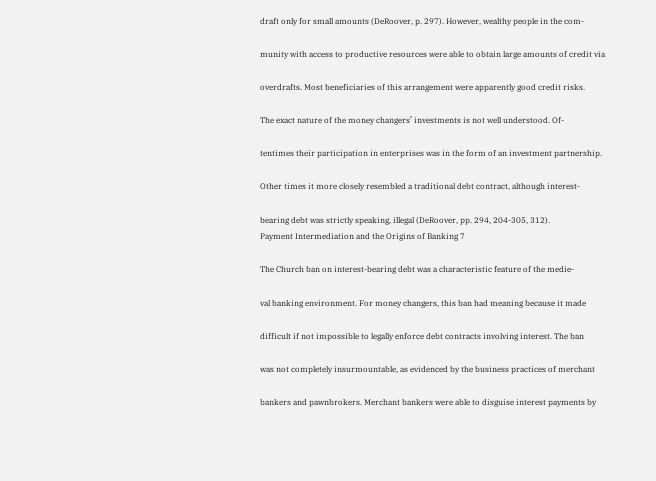draft only for small amounts (DeRoover, p. 297). However, wealthy people in the com-

munity with access to productive resources were able to obtain large amounts of credit via

overdrafts. Most beneficiaries of this arrangement were apparently good credit risks.

The exact nature of the money changers’ investments is not well understood. Of-

tentimes their participation in enterprises was in the form of an investment partnership.

Other times it more closely resembled a traditional debt contract, although interest-

bearing debt was strictly speaking, illegal (DeRoover, pp. 294, 204-305, 312).
Payment Intermediation and the Origins of Banking 7

The Church ban on interest-bearing debt was a characteristic feature of the medie-

val banking environment. For money changers, this ban had meaning because it made

difficult if not impossible to legally enforce debt contracts involving interest. The ban

was not completely insurmountable, as evidenced by the business practices of merchant

bankers and pawnbrokers. Merchant bankers were able to disguise interest payments by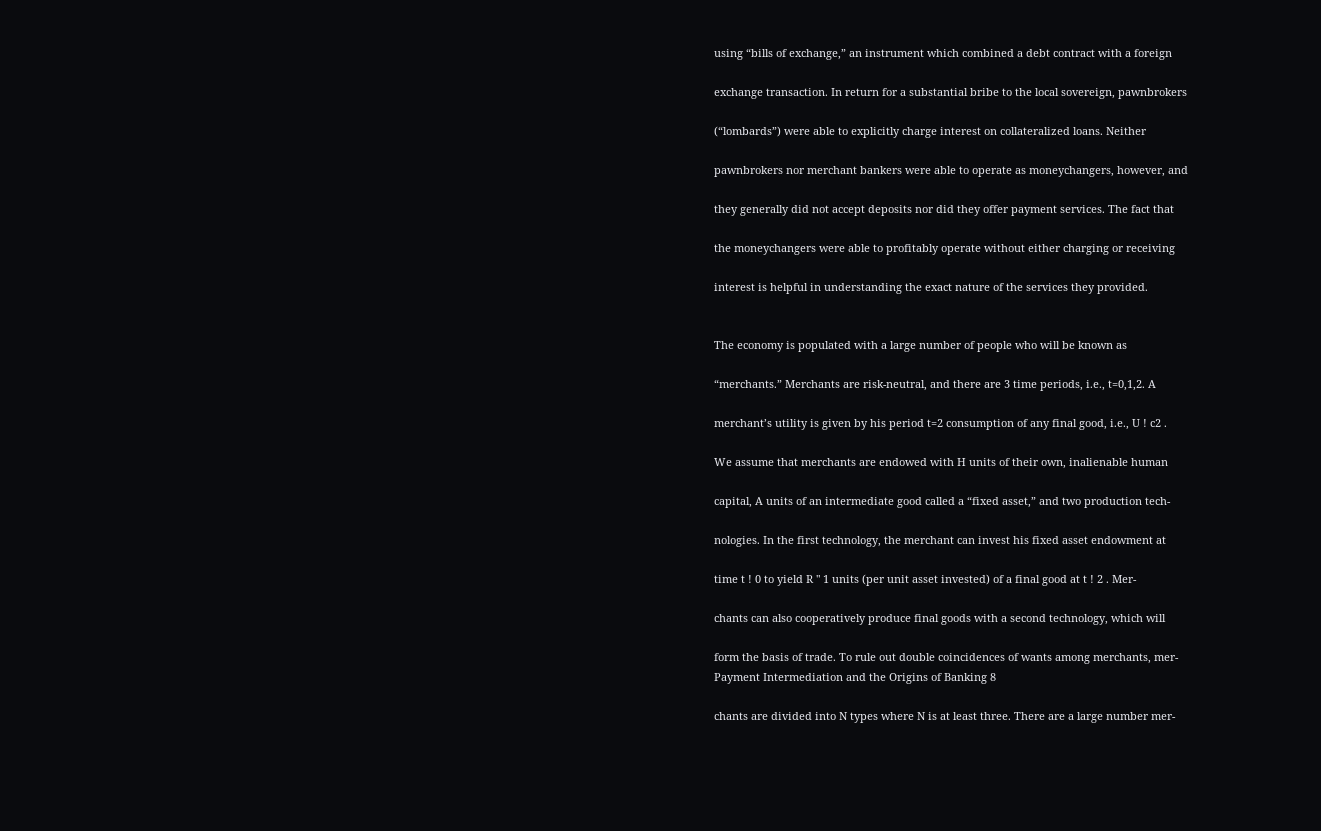using “bills of exchange,” an instrument which combined a debt contract with a foreign

exchange transaction. In return for a substantial bribe to the local sovereign, pawnbrokers

(“lombards”) were able to explicitly charge interest on collateralized loans. Neither

pawnbrokers nor merchant bankers were able to operate as moneychangers, however, and

they generally did not accept deposits nor did they offer payment services. The fact that

the moneychangers were able to profitably operate without either charging or receiving

interest is helpful in understanding the exact nature of the services they provided.


The economy is populated with a large number of people who will be known as

“merchants.” Merchants are risk-neutral, and there are 3 time periods, i.e., t=0,1,2. A

merchant’s utility is given by his period t=2 consumption of any final good, i.e., U ! c2 .

We assume that merchants are endowed with H units of their own, inalienable human

capital, A units of an intermediate good called a “fixed asset,” and two production tech-

nologies. In the first technology, the merchant can invest his fixed asset endowment at

time t ! 0 to yield R " 1 units (per unit asset invested) of a final good at t ! 2 . Mer-

chants can also cooperatively produce final goods with a second technology, which will

form the basis of trade. To rule out double coincidences of wants among merchants, mer-
Payment Intermediation and the Origins of Banking 8

chants are divided into N types where N is at least three. There are a large number mer-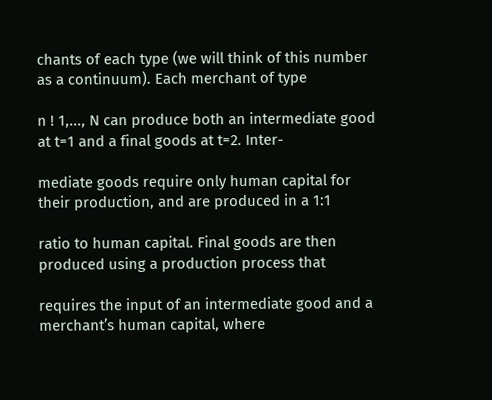chants of each type (we will think of this number as a continuum). Each merchant of type

n ! 1,..., N can produce both an intermediate good at t=1 and a final goods at t=2. Inter-

mediate goods require only human capital for their production, and are produced in a 1:1

ratio to human capital. Final goods are then produced using a production process that

requires the input of an intermediate good and a merchant’s human capital, where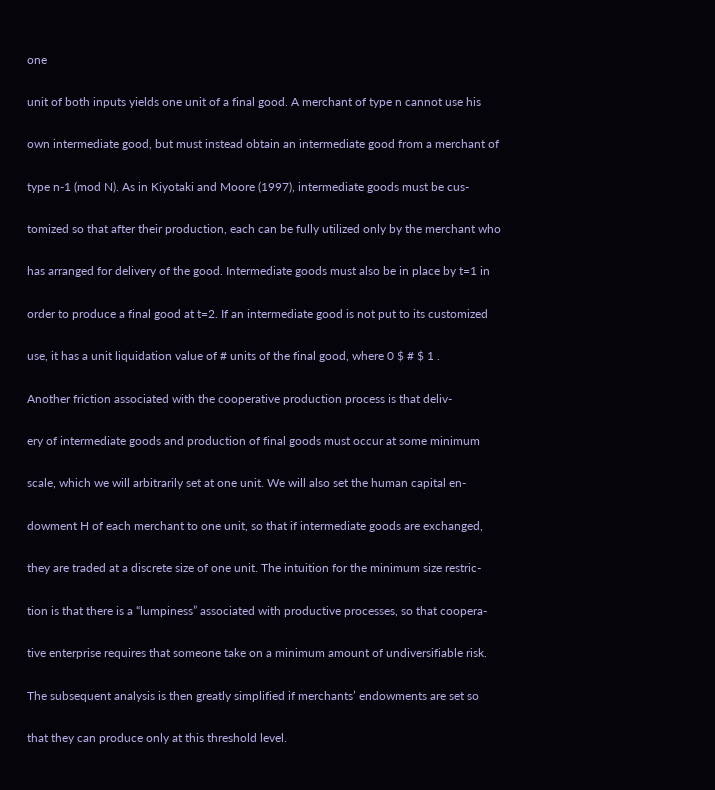one

unit of both inputs yields one unit of a final good. A merchant of type n cannot use his

own intermediate good, but must instead obtain an intermediate good from a merchant of

type n-1 (mod N). As in Kiyotaki and Moore (1997), intermediate goods must be cus-

tomized so that after their production, each can be fully utilized only by the merchant who

has arranged for delivery of the good. Intermediate goods must also be in place by t=1 in

order to produce a final good at t=2. If an intermediate good is not put to its customized

use, it has a unit liquidation value of # units of the final good, where 0 $ # $ 1 .

Another friction associated with the cooperative production process is that deliv-

ery of intermediate goods and production of final goods must occur at some minimum

scale, which we will arbitrarily set at one unit. We will also set the human capital en-

dowment H of each merchant to one unit, so that if intermediate goods are exchanged,

they are traded at a discrete size of one unit. The intuition for the minimum size restric-

tion is that there is a “lumpiness” associated with productive processes, so that coopera-

tive enterprise requires that someone take on a minimum amount of undiversifiable risk.

The subsequent analysis is then greatly simplified if merchants’ endowments are set so

that they can produce only at this threshold level.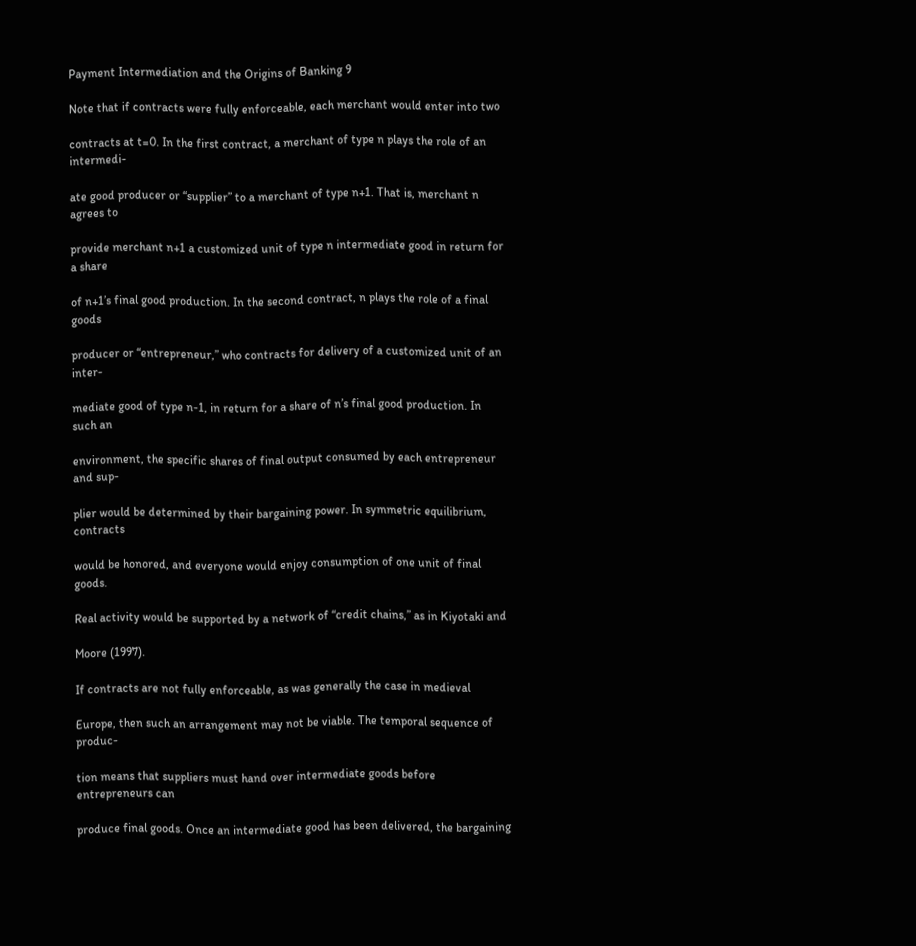Payment Intermediation and the Origins of Banking 9

Note that if contracts were fully enforceable, each merchant would enter into two

contracts at t=0. In the first contract, a merchant of type n plays the role of an intermedi-

ate good producer or “supplier” to a merchant of type n+1. That is, merchant n agrees to

provide merchant n+1 a customized unit of type n intermediate good in return for a share

of n+1’s final good production. In the second contract, n plays the role of a final goods

producer or “entrepreneur,” who contracts for delivery of a customized unit of an inter-

mediate good of type n-1, in return for a share of n’s final good production. In such an

environment, the specific shares of final output consumed by each entrepreneur and sup-

plier would be determined by their bargaining power. In symmetric equilibrium, contracts

would be honored, and everyone would enjoy consumption of one unit of final goods.

Real activity would be supported by a network of “credit chains,” as in Kiyotaki and

Moore (1997).

If contracts are not fully enforceable, as was generally the case in medieval

Europe, then such an arrangement may not be viable. The temporal sequence of produc-

tion means that suppliers must hand over intermediate goods before entrepreneurs can

produce final goods. Once an intermediate good has been delivered, the bargaining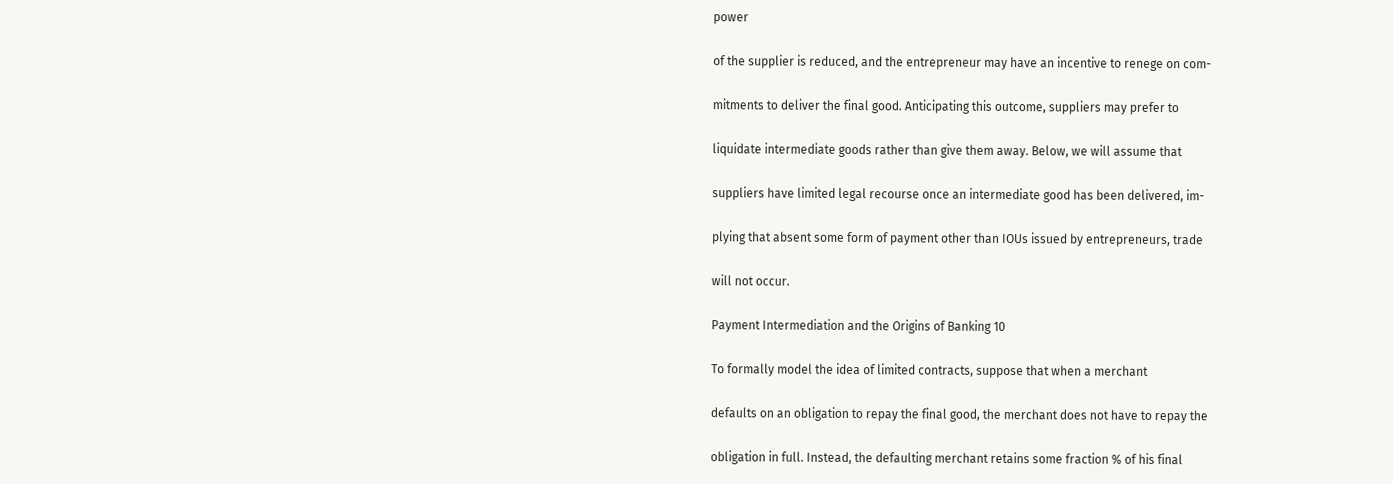power

of the supplier is reduced, and the entrepreneur may have an incentive to renege on com-

mitments to deliver the final good. Anticipating this outcome, suppliers may prefer to

liquidate intermediate goods rather than give them away. Below, we will assume that

suppliers have limited legal recourse once an intermediate good has been delivered, im-

plying that absent some form of payment other than IOUs issued by entrepreneurs, trade

will not occur.

Payment Intermediation and the Origins of Banking 10

To formally model the idea of limited contracts, suppose that when a merchant

defaults on an obligation to repay the final good, the merchant does not have to repay the

obligation in full. Instead, the defaulting merchant retains some fraction % of his final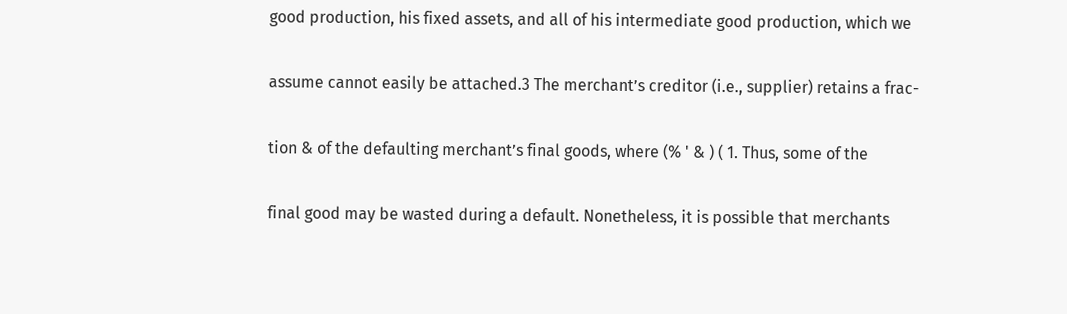good production, his fixed assets, and all of his intermediate good production, which we

assume cannot easily be attached.3 The merchant’s creditor (i.e., supplier) retains a frac-

tion & of the defaulting merchant’s final goods, where (% ' & ) ( 1. Thus, some of the

final good may be wasted during a default. Nonetheless, it is possible that merchants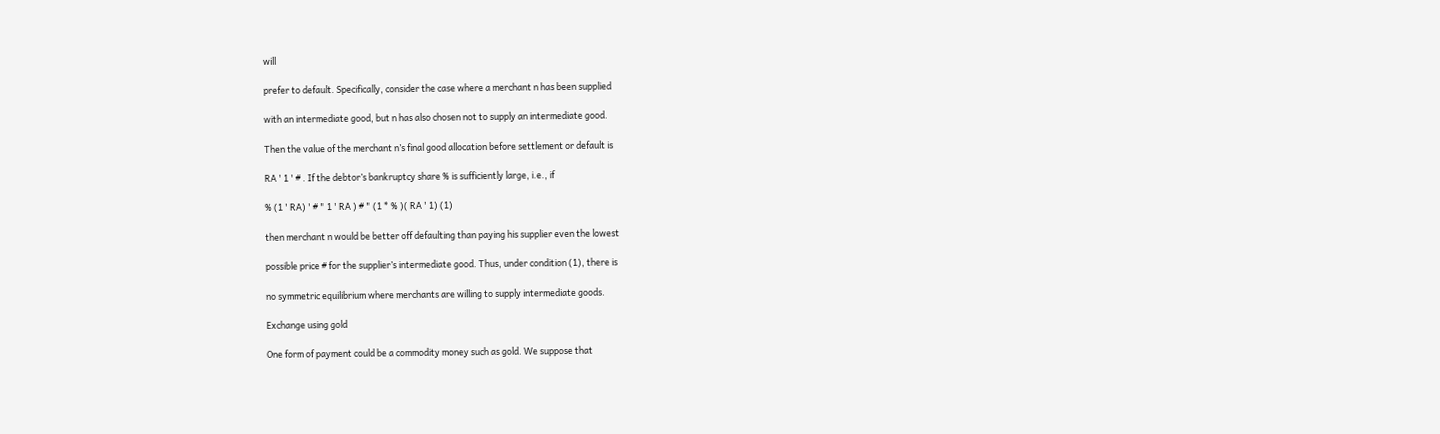will

prefer to default. Specifically, consider the case where a merchant n has been supplied

with an intermediate good, but n has also chosen not to supply an intermediate good.

Then the value of the merchant n’s final good allocation before settlement or default is

RA ' 1 ' # . If the debtor’s bankruptcy share % is sufficiently large, i.e., if

% (1 ' RA) ' # " 1 ' RA ) # " (1 * % )( RA ' 1) (1)

then merchant n would be better off defaulting than paying his supplier even the lowest

possible price # for the supplier’s intermediate good. Thus, under condition (1), there is

no symmetric equilibrium where merchants are willing to supply intermediate goods.

Exchange using gold

One form of payment could be a commodity money such as gold. We suppose that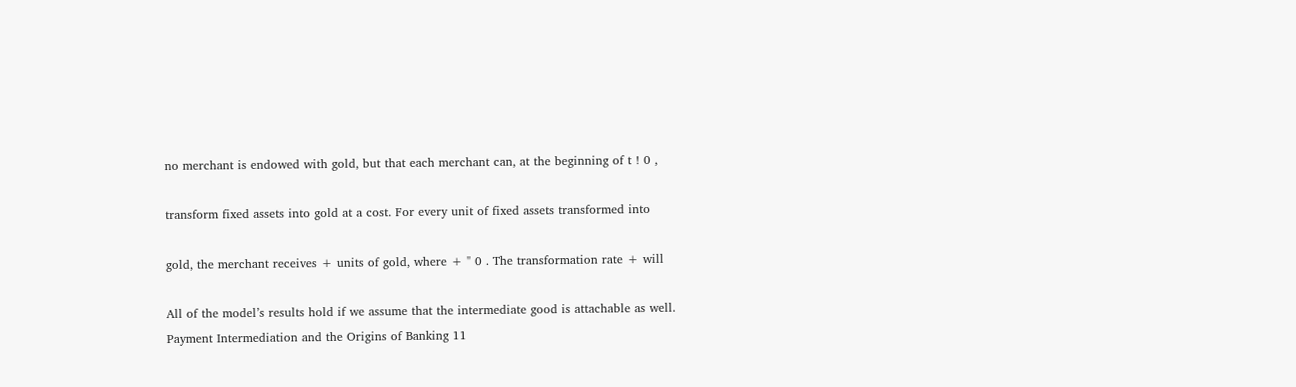no merchant is endowed with gold, but that each merchant can, at the beginning of t ! 0 ,

transform fixed assets into gold at a cost. For every unit of fixed assets transformed into

gold, the merchant receives + units of gold, where + " 0 . The transformation rate + will

All of the model’s results hold if we assume that the intermediate good is attachable as well.
Payment Intermediation and the Origins of Banking 11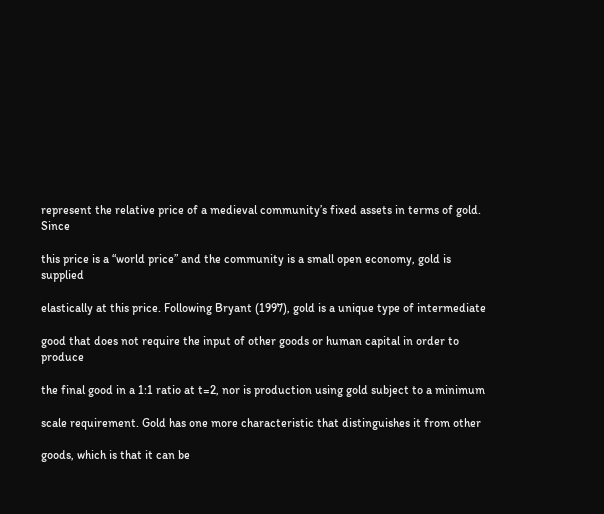represent the relative price of a medieval community’s fixed assets in terms of gold. Since

this price is a “world price” and the community is a small open economy, gold is supplied

elastically at this price. Following Bryant (1997), gold is a unique type of intermediate

good that does not require the input of other goods or human capital in order to produce

the final good in a 1:1 ratio at t=2, nor is production using gold subject to a minimum

scale requirement. Gold has one more characteristic that distinguishes it from other

goods, which is that it can be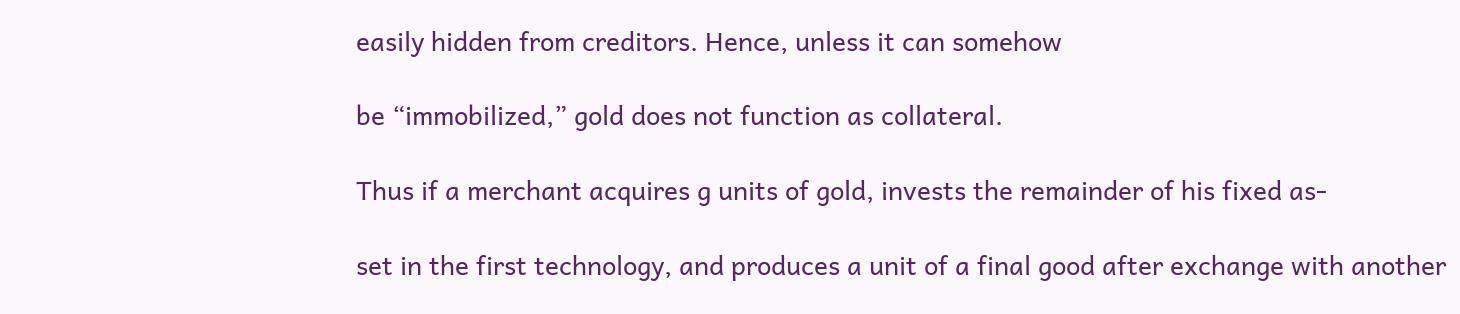easily hidden from creditors. Hence, unless it can somehow

be “immobilized,” gold does not function as collateral.

Thus if a merchant acquires g units of gold, invests the remainder of his fixed as-

set in the first technology, and produces a unit of a final good after exchange with another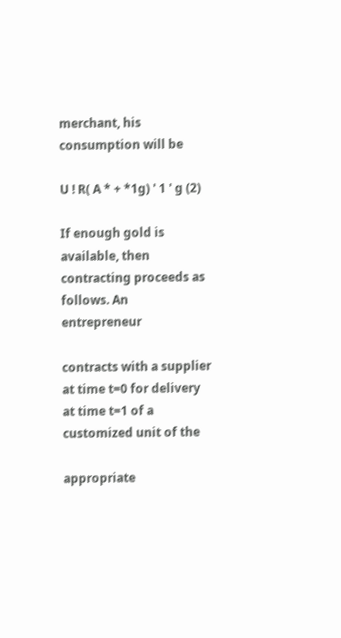merchant, his consumption will be

U ! R( A * + *1g) ' 1 ' g (2)

If enough gold is available, then contracting proceeds as follows. An entrepreneur

contracts with a supplier at time t=0 for delivery at time t=1 of a customized unit of the

appropriate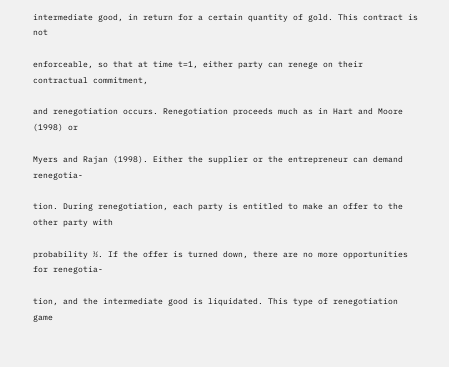intermediate good, in return for a certain quantity of gold. This contract is not

enforceable, so that at time t=1, either party can renege on their contractual commitment,

and renegotiation occurs. Renegotiation proceeds much as in Hart and Moore (1998) or

Myers and Rajan (1998). Either the supplier or the entrepreneur can demand renegotia-

tion. During renegotiation, each party is entitled to make an offer to the other party with

probability ½. If the offer is turned down, there are no more opportunities for renegotia-

tion, and the intermediate good is liquidated. This type of renegotiation game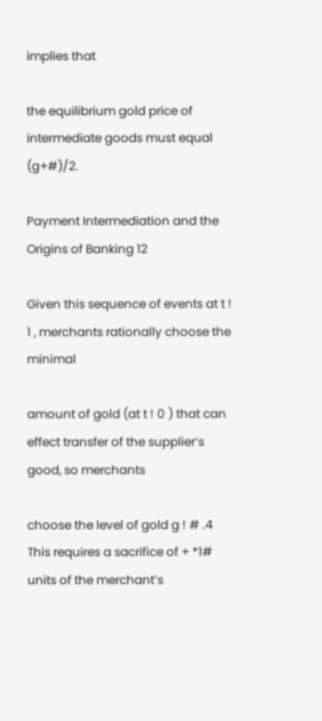implies that

the equilibrium gold price of intermediate goods must equal (g+#)/2.

Payment Intermediation and the Origins of Banking 12

Given this sequence of events at t ! 1 , merchants rationally choose the minimal

amount of gold (at t ! 0 ) that can effect transfer of the supplier’s good, so merchants

choose the level of gold g ! # .4 This requires a sacrifice of + *1# units of the merchant’s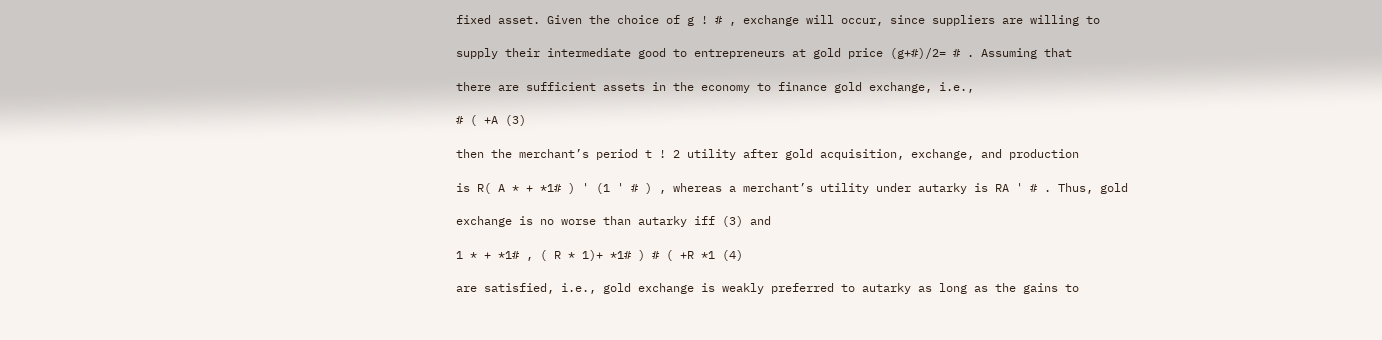fixed asset. Given the choice of g ! # , exchange will occur, since suppliers are willing to

supply their intermediate good to entrepreneurs at gold price (g+#)/2= # . Assuming that

there are sufficient assets in the economy to finance gold exchange, i.e.,

# ( +A (3)

then the merchant’s period t ! 2 utility after gold acquisition, exchange, and production

is R( A * + *1# ) ' (1 ' # ) , whereas a merchant’s utility under autarky is RA ' # . Thus, gold

exchange is no worse than autarky iff (3) and

1 * + *1# , ( R * 1)+ *1# ) # ( +R *1 (4)

are satisfied, i.e., gold exchange is weakly preferred to autarky as long as the gains to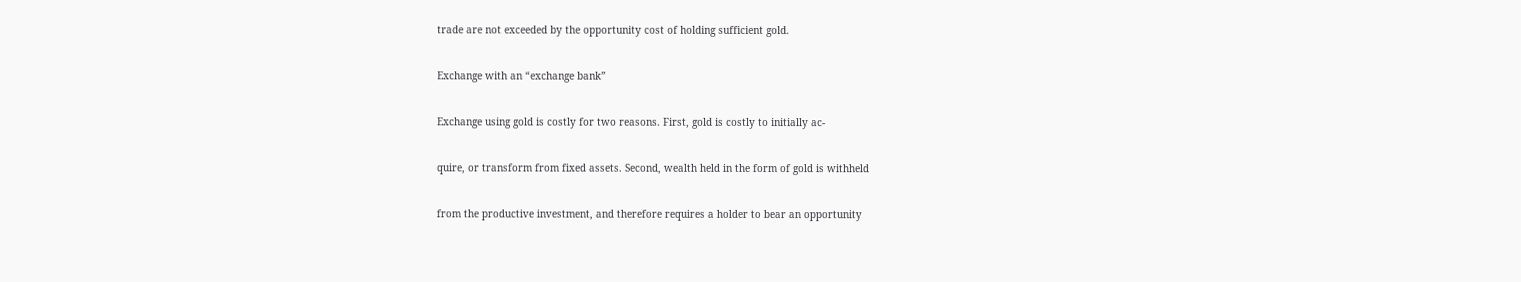trade are not exceeded by the opportunity cost of holding sufficient gold.

Exchange with an “exchange bank”

Exchange using gold is costly for two reasons. First, gold is costly to initially ac-

quire, or transform from fixed assets. Second, wealth held in the form of gold is withheld

from the productive investment, and therefore requires a holder to bear an opportunity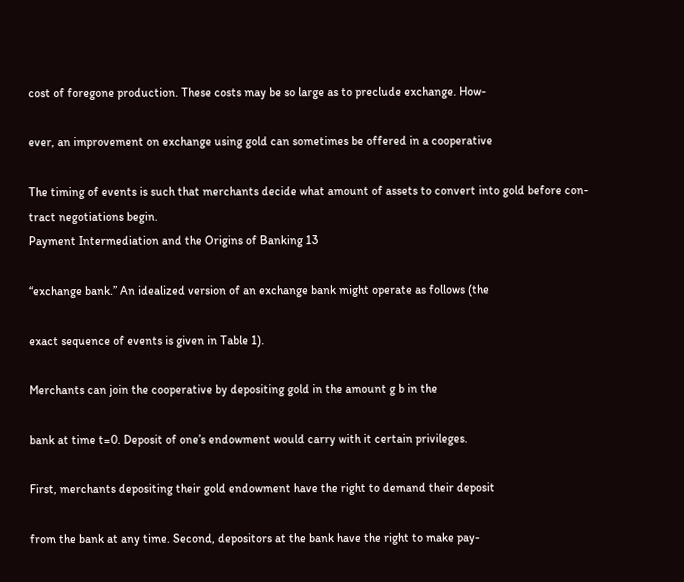cost of foregone production. These costs may be so large as to preclude exchange. How-

ever, an improvement on exchange using gold can sometimes be offered in a cooperative

The timing of events is such that merchants decide what amount of assets to convert into gold before con-
tract negotiations begin.
Payment Intermediation and the Origins of Banking 13

“exchange bank.” An idealized version of an exchange bank might operate as follows (the

exact sequence of events is given in Table 1).

Merchants can join the cooperative by depositing gold in the amount g b in the

bank at time t=0. Deposit of one’s endowment would carry with it certain privileges.

First, merchants depositing their gold endowment have the right to demand their deposit

from the bank at any time. Second, depositors at the bank have the right to make pay-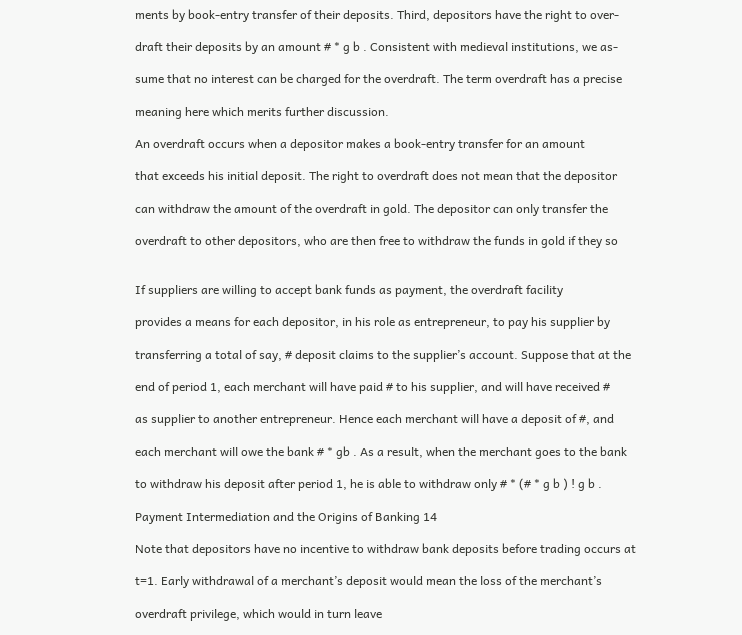ments by book-entry transfer of their deposits. Third, depositors have the right to over-

draft their deposits by an amount # * g b . Consistent with medieval institutions, we as-

sume that no interest can be charged for the overdraft. The term overdraft has a precise

meaning here which merits further discussion.

An overdraft occurs when a depositor makes a book-entry transfer for an amount

that exceeds his initial deposit. The right to overdraft does not mean that the depositor

can withdraw the amount of the overdraft in gold. The depositor can only transfer the

overdraft to other depositors, who are then free to withdraw the funds in gold if they so


If suppliers are willing to accept bank funds as payment, the overdraft facility

provides a means for each depositor, in his role as entrepreneur, to pay his supplier by

transferring a total of say, # deposit claims to the supplier’s account. Suppose that at the

end of period 1, each merchant will have paid # to his supplier, and will have received #

as supplier to another entrepreneur. Hence each merchant will have a deposit of #, and

each merchant will owe the bank # * gb . As a result, when the merchant goes to the bank

to withdraw his deposit after period 1, he is able to withdraw only # * (# * g b ) ! g b .

Payment Intermediation and the Origins of Banking 14

Note that depositors have no incentive to withdraw bank deposits before trading occurs at

t=1. Early withdrawal of a merchant’s deposit would mean the loss of the merchant’s

overdraft privilege, which would in turn leave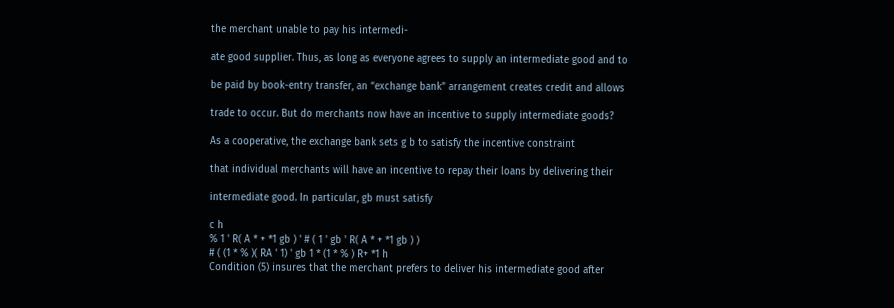the merchant unable to pay his intermedi-

ate good supplier. Thus, as long as everyone agrees to supply an intermediate good and to

be paid by book-entry transfer, an “exchange bank” arrangement creates credit and allows

trade to occur. But do merchants now have an incentive to supply intermediate goods?

As a cooperative, the exchange bank sets g b to satisfy the incentive constraint

that individual merchants will have an incentive to repay their loans by delivering their

intermediate good. In particular, gb must satisfy

c h
% 1 ' R( A * + *1 gb ) ' # ( 1 ' gb ' R( A * + *1 gb ) )
# ( (1 * % )( RA ' 1) ' gb 1 * (1 * % ) R+ *1 h
Condition (5) insures that the merchant prefers to deliver his intermediate good after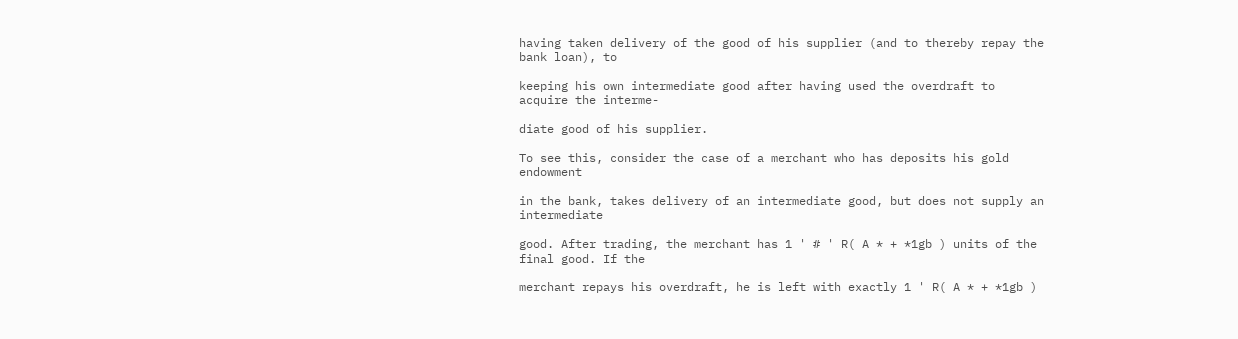having taken delivery of the good of his supplier (and to thereby repay the bank loan), to

keeping his own intermediate good after having used the overdraft to acquire the interme-

diate good of his supplier.

To see this, consider the case of a merchant who has deposits his gold endowment

in the bank, takes delivery of an intermediate good, but does not supply an intermediate

good. After trading, the merchant has 1 ' # ' R( A * + *1gb ) units of the final good. If the

merchant repays his overdraft, he is left with exactly 1 ' R( A * + *1gb )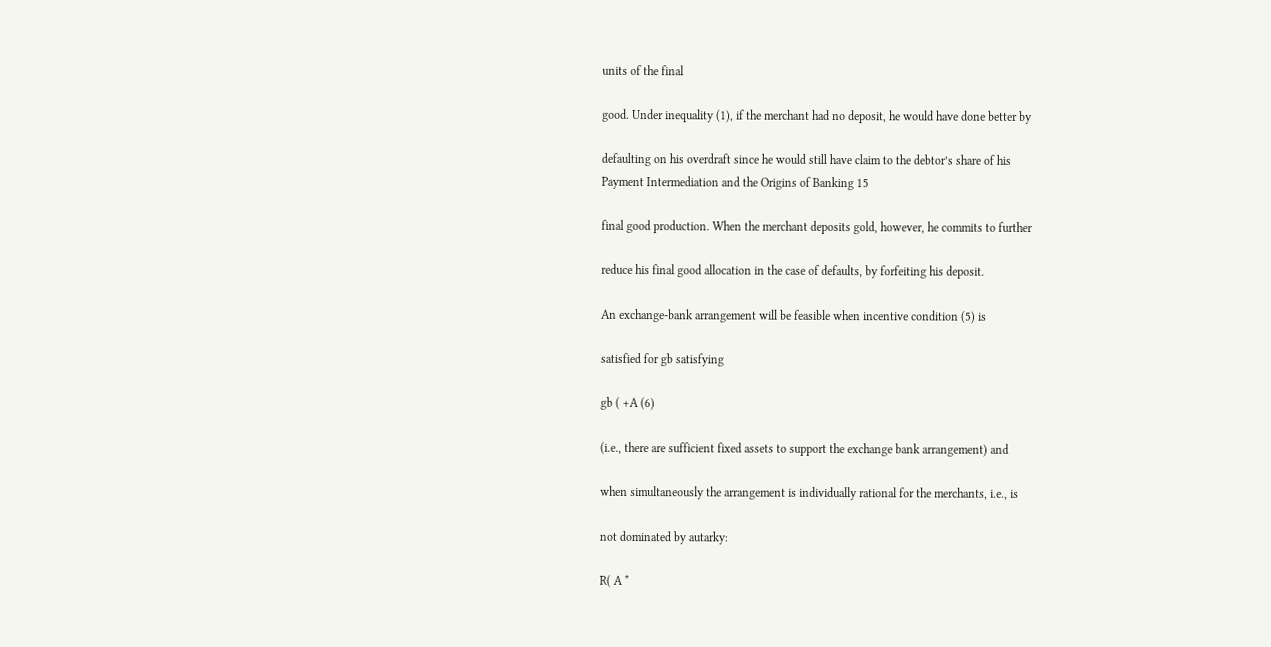units of the final

good. Under inequality (1), if the merchant had no deposit, he would have done better by

defaulting on his overdraft since he would still have claim to the debtor’s share of his
Payment Intermediation and the Origins of Banking 15

final good production. When the merchant deposits gold, however, he commits to further

reduce his final good allocation in the case of defaults, by forfeiting his deposit.

An exchange-bank arrangement will be feasible when incentive condition (5) is

satisfied for gb satisfying

gb ( +A (6)

(i.e., there are sufficient fixed assets to support the exchange bank arrangement) and

when simultaneously the arrangement is individually rational for the merchants, i.e., is

not dominated by autarky:

R( A *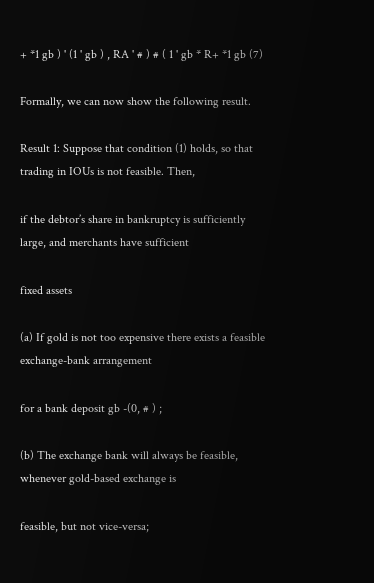+ *1 gb ) ' (1 ' gb ) , RA ' # ) # ( 1 ' gb * R+ *1 gb (7)

Formally, we can now show the following result.

Result 1: Suppose that condition (1) holds, so that trading in IOUs is not feasible. Then,

if the debtor’s share in bankruptcy is sufficiently large, and merchants have sufficient

fixed assets

(a) If gold is not too expensive there exists a feasible exchange-bank arrangement

for a bank deposit gb -(0, # ) ;

(b) The exchange bank will always be feasible, whenever gold-based exchange is

feasible, but not vice-versa;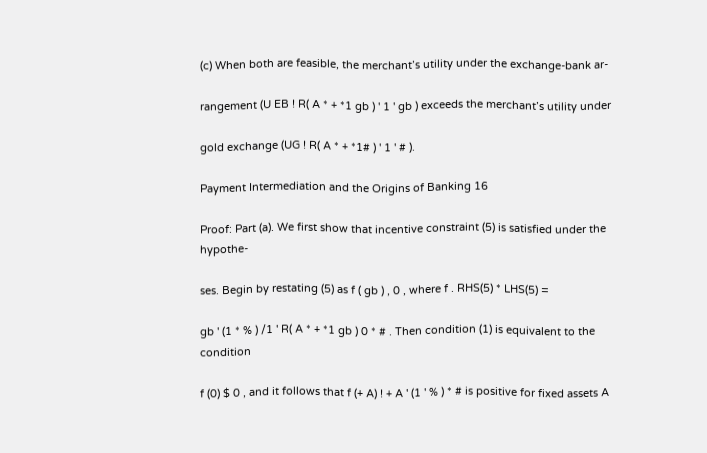(c) When both are feasible, the merchant’s utility under the exchange-bank ar-

rangement (U EB ! R( A * + *1 gb ) ' 1 ' gb ) exceeds the merchant’s utility under

gold exchange (UG ! R( A * + *1# ) ' 1 ' # ).

Payment Intermediation and the Origins of Banking 16

Proof: Part (a). We first show that incentive constraint (5) is satisfied under the hypothe-

ses. Begin by restating (5) as f ( gb ) , 0 , where f . RHS(5) * LHS(5) =

gb ' (1 * % ) /1 ' R( A * + *1 gb ) 0 * # . Then condition (1) is equivalent to the condition

f (0) $ 0 , and it follows that f (+ A) ! + A ' (1 ' % ) * # is positive for fixed assets A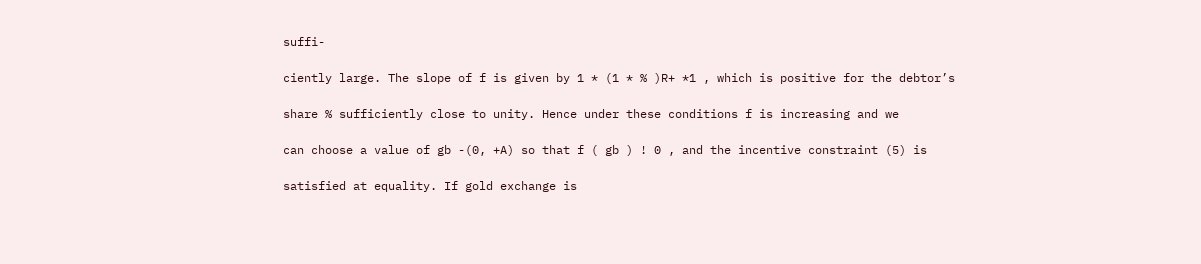suffi-

ciently large. The slope of f is given by 1 * (1 * % )R+ *1 , which is positive for the debtor’s

share % sufficiently close to unity. Hence under these conditions f is increasing and we

can choose a value of gb -(0, +A) so that f ( gb ) ! 0 , and the incentive constraint (5) is

satisfied at equality. If gold exchange is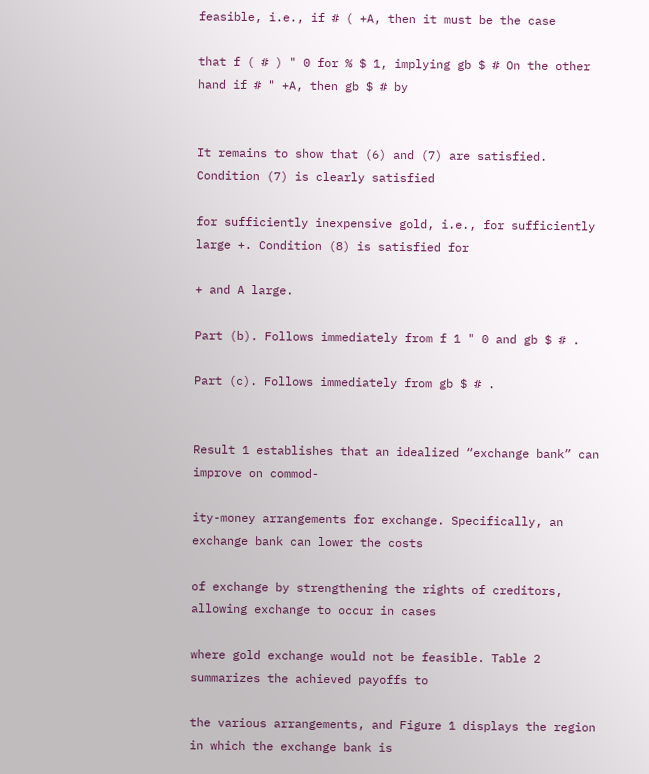feasible, i.e., if # ( +A, then it must be the case

that f ( # ) " 0 for % $ 1, implying gb $ # On the other hand if # " +A, then gb $ # by


It remains to show that (6) and (7) are satisfied. Condition (7) is clearly satisfied

for sufficiently inexpensive gold, i.e., for sufficiently large +. Condition (8) is satisfied for

+ and A large.

Part (b). Follows immediately from f 1 " 0 and gb $ # .

Part (c). Follows immediately from gb $ # .


Result 1 establishes that an idealized “exchange bank” can improve on commod-

ity-money arrangements for exchange. Specifically, an exchange bank can lower the costs

of exchange by strengthening the rights of creditors, allowing exchange to occur in cases

where gold exchange would not be feasible. Table 2 summarizes the achieved payoffs to

the various arrangements, and Figure 1 displays the region in which the exchange bank is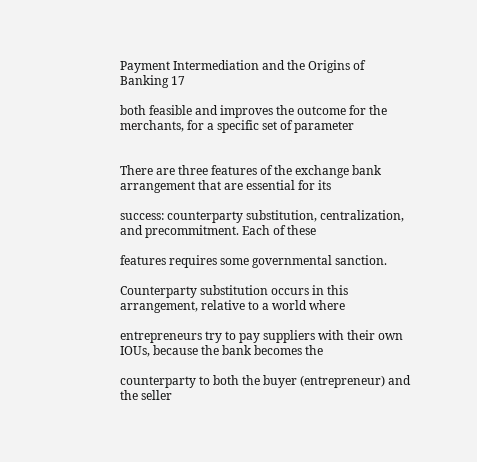Payment Intermediation and the Origins of Banking 17

both feasible and improves the outcome for the merchants, for a specific set of parameter


There are three features of the exchange bank arrangement that are essential for its

success: counterparty substitution, centralization, and precommitment. Each of these

features requires some governmental sanction.

Counterparty substitution occurs in this arrangement, relative to a world where

entrepreneurs try to pay suppliers with their own IOUs, because the bank becomes the

counterparty to both the buyer (entrepreneur) and the seller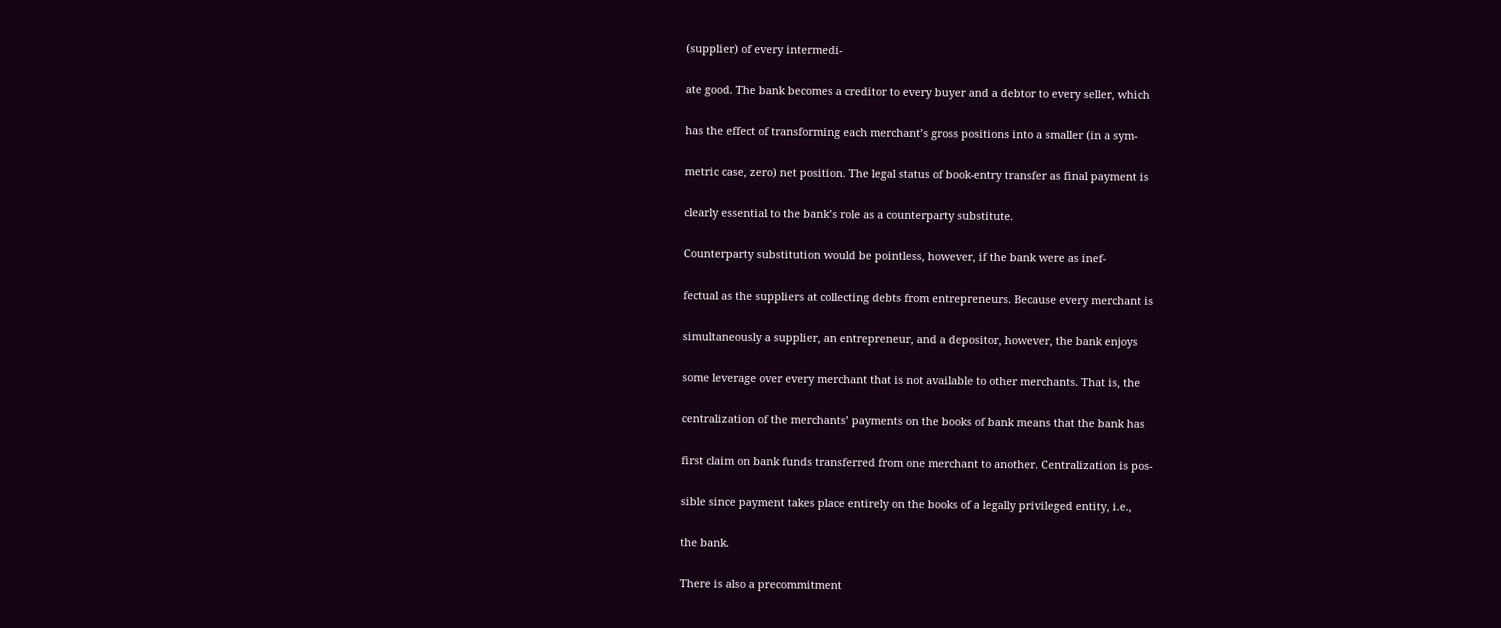(supplier) of every intermedi-

ate good. The bank becomes a creditor to every buyer and a debtor to every seller, which

has the effect of transforming each merchant’s gross positions into a smaller (in a sym-

metric case, zero) net position. The legal status of book-entry transfer as final payment is

clearly essential to the bank’s role as a counterparty substitute.

Counterparty substitution would be pointless, however, if the bank were as inef-

fectual as the suppliers at collecting debts from entrepreneurs. Because every merchant is

simultaneously a supplier, an entrepreneur, and a depositor, however, the bank enjoys

some leverage over every merchant that is not available to other merchants. That is, the

centralization of the merchants’ payments on the books of bank means that the bank has

first claim on bank funds transferred from one merchant to another. Centralization is pos-

sible since payment takes place entirely on the books of a legally privileged entity, i.e.,

the bank.

There is also a precommitment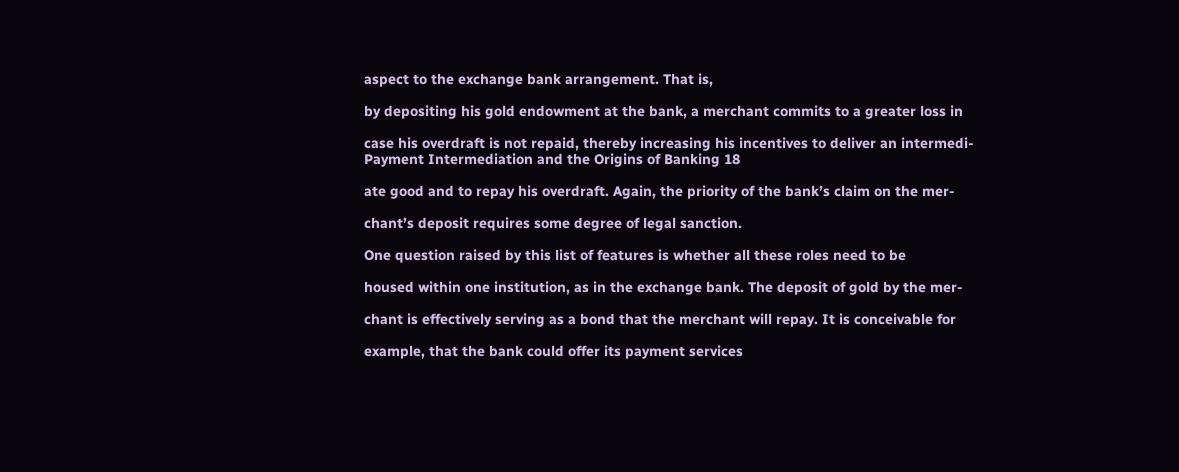aspect to the exchange bank arrangement. That is,

by depositing his gold endowment at the bank, a merchant commits to a greater loss in

case his overdraft is not repaid, thereby increasing his incentives to deliver an intermedi-
Payment Intermediation and the Origins of Banking 18

ate good and to repay his overdraft. Again, the priority of the bank’s claim on the mer-

chant’s deposit requires some degree of legal sanction.

One question raised by this list of features is whether all these roles need to be

housed within one institution, as in the exchange bank. The deposit of gold by the mer-

chant is effectively serving as a bond that the merchant will repay. It is conceivable for

example, that the bank could offer its payment services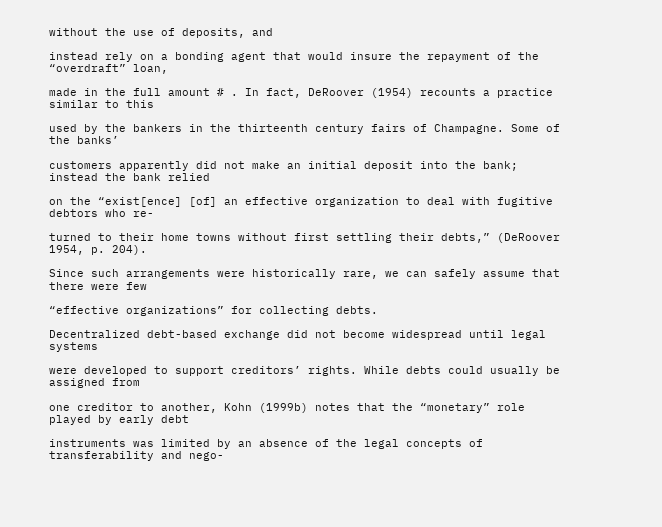without the use of deposits, and

instead rely on a bonding agent that would insure the repayment of the “overdraft” loan,

made in the full amount # . In fact, DeRoover (1954) recounts a practice similar to this

used by the bankers in the thirteenth century fairs of Champagne. Some of the banks’

customers apparently did not make an initial deposit into the bank; instead the bank relied

on the “exist[ence] [of] an effective organization to deal with fugitive debtors who re-

turned to their home towns without first settling their debts,” (DeRoover 1954, p. 204).

Since such arrangements were historically rare, we can safely assume that there were few

“effective organizations” for collecting debts.

Decentralized debt-based exchange did not become widespread until legal systems

were developed to support creditors’ rights. While debts could usually be assigned from

one creditor to another, Kohn (1999b) notes that the “monetary” role played by early debt

instruments was limited by an absence of the legal concepts of transferability and nego-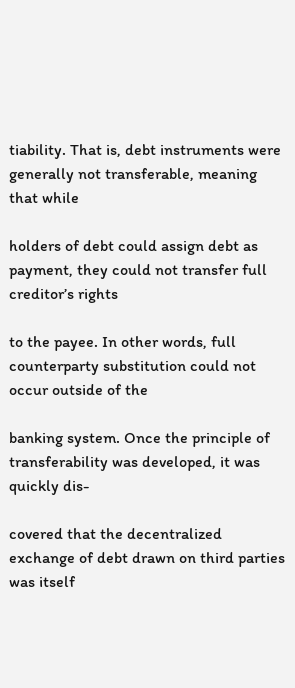tiability. That is, debt instruments were generally not transferable, meaning that while

holders of debt could assign debt as payment, they could not transfer full creditor’s rights

to the payee. In other words, full counterparty substitution could not occur outside of the

banking system. Once the principle of transferability was developed, it was quickly dis-

covered that the decentralized exchange of debt drawn on third parties was itself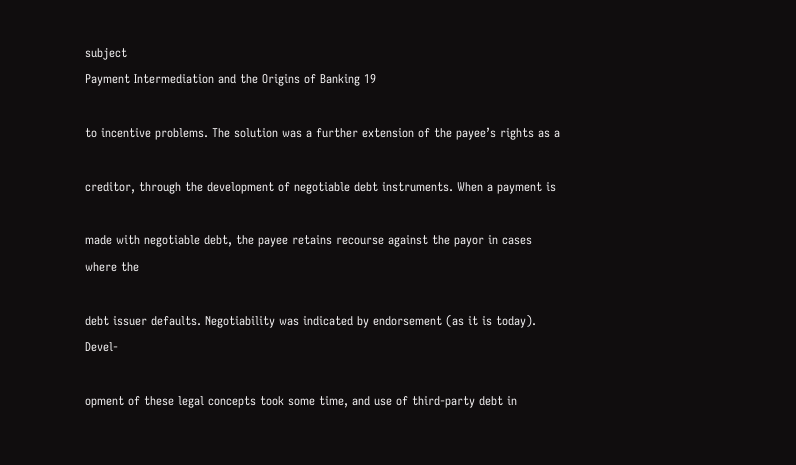subject
Payment Intermediation and the Origins of Banking 19

to incentive problems. The solution was a further extension of the payee’s rights as a

creditor, through the development of negotiable debt instruments. When a payment is

made with negotiable debt, the payee retains recourse against the payor in cases where the

debt issuer defaults. Negotiability was indicated by endorsement (as it is today). Devel-

opment of these legal concepts took some time, and use of third-party debt in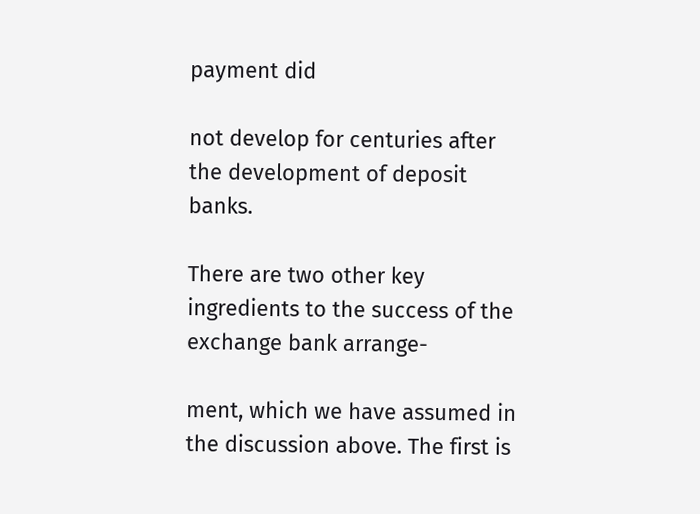payment did

not develop for centuries after the development of deposit banks.

There are two other key ingredients to the success of the exchange bank arrange-

ment, which we have assumed in the discussion above. The first is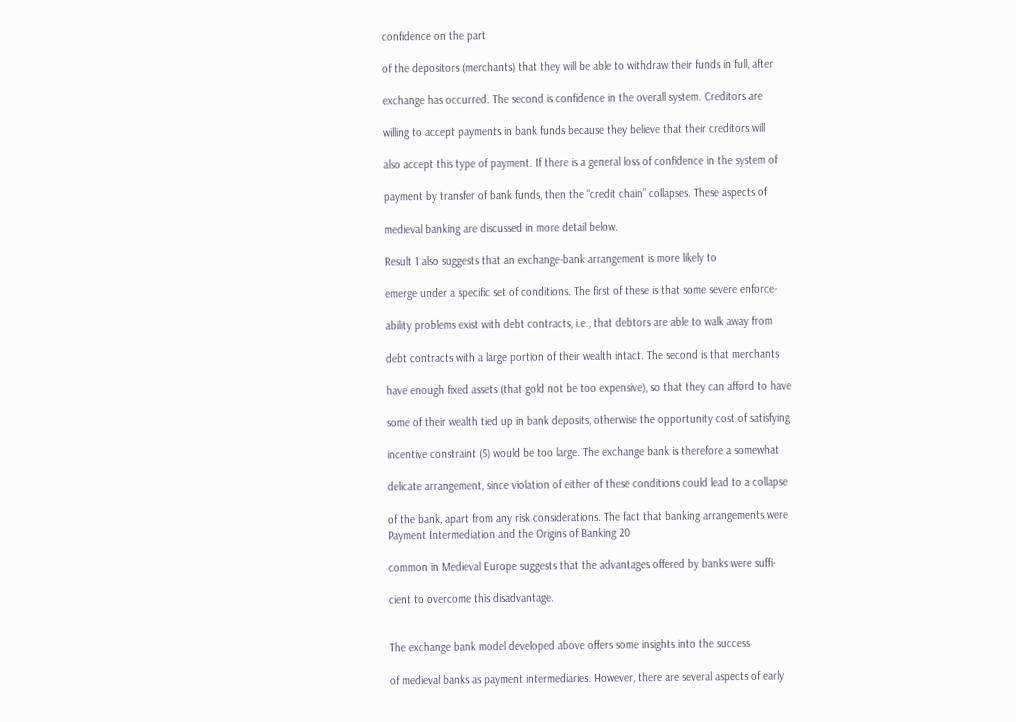confidence on the part

of the depositors (merchants) that they will be able to withdraw their funds in full, after

exchange has occurred. The second is confidence in the overall system. Creditors are

willing to accept payments in bank funds because they believe that their creditors will

also accept this type of payment. If there is a general loss of confidence in the system of

payment by transfer of bank funds, then the “credit chain” collapses. These aspects of

medieval banking are discussed in more detail below.

Result 1 also suggests that an exchange-bank arrangement is more likely to

emerge under a specific set of conditions. The first of these is that some severe enforce-

ability problems exist with debt contracts, i.e., that debtors are able to walk away from

debt contracts with a large portion of their wealth intact. The second is that merchants

have enough fixed assets (that gold not be too expensive), so that they can afford to have

some of their wealth tied up in bank deposits, otherwise the opportunity cost of satisfying

incentive constraint (5) would be too large. The exchange bank is therefore a somewhat

delicate arrangement, since violation of either of these conditions could lead to a collapse

of the bank, apart from any risk considerations. The fact that banking arrangements were
Payment Intermediation and the Origins of Banking 20

common in Medieval Europe suggests that the advantages offered by banks were suffi-

cient to overcome this disadvantage.


The exchange bank model developed above offers some insights into the success

of medieval banks as payment intermediaries. However, there are several aspects of early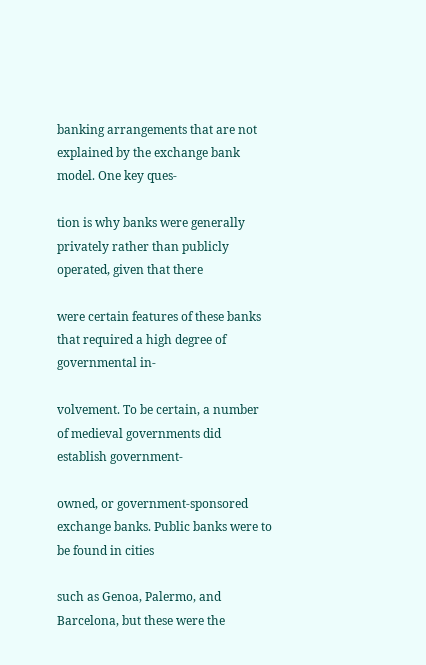banking arrangements that are not explained by the exchange bank model. One key ques-

tion is why banks were generally privately rather than publicly operated, given that there

were certain features of these banks that required a high degree of governmental in-

volvement. To be certain, a number of medieval governments did establish government-

owned, or government-sponsored exchange banks. Public banks were to be found in cities

such as Genoa, Palermo, and Barcelona, but these were the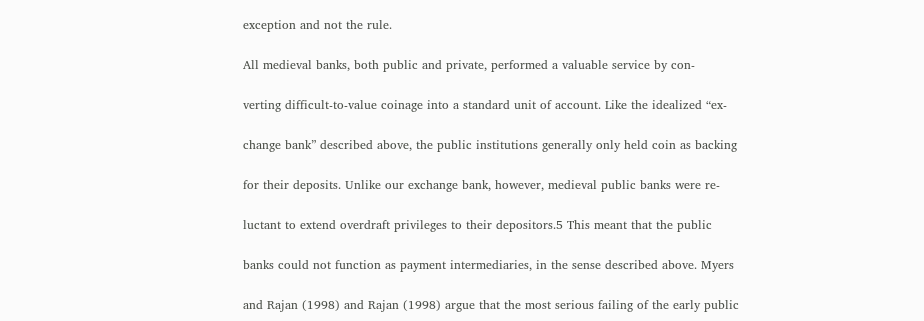exception and not the rule.

All medieval banks, both public and private, performed a valuable service by con-

verting difficult-to-value coinage into a standard unit of account. Like the idealized “ex-

change bank” described above, the public institutions generally only held coin as backing

for their deposits. Unlike our exchange bank, however, medieval public banks were re-

luctant to extend overdraft privileges to their depositors.5 This meant that the public

banks could not function as payment intermediaries, in the sense described above. Myers

and Rajan (1998) and Rajan (1998) argue that the most serious failing of the early public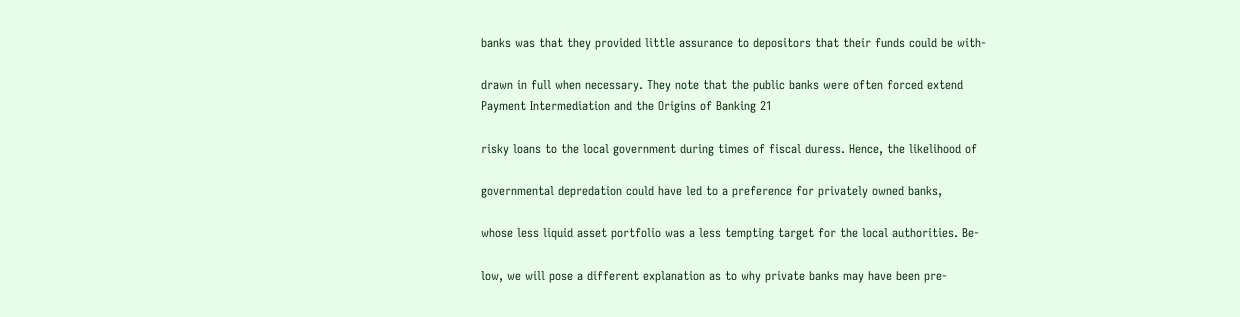banks was that they provided little assurance to depositors that their funds could be with-

drawn in full when necessary. They note that the public banks were often forced extend
Payment Intermediation and the Origins of Banking 21

risky loans to the local government during times of fiscal duress. Hence, the likelihood of

governmental depredation could have led to a preference for privately owned banks,

whose less liquid asset portfolio was a less tempting target for the local authorities. Be-

low, we will pose a different explanation as to why private banks may have been pre-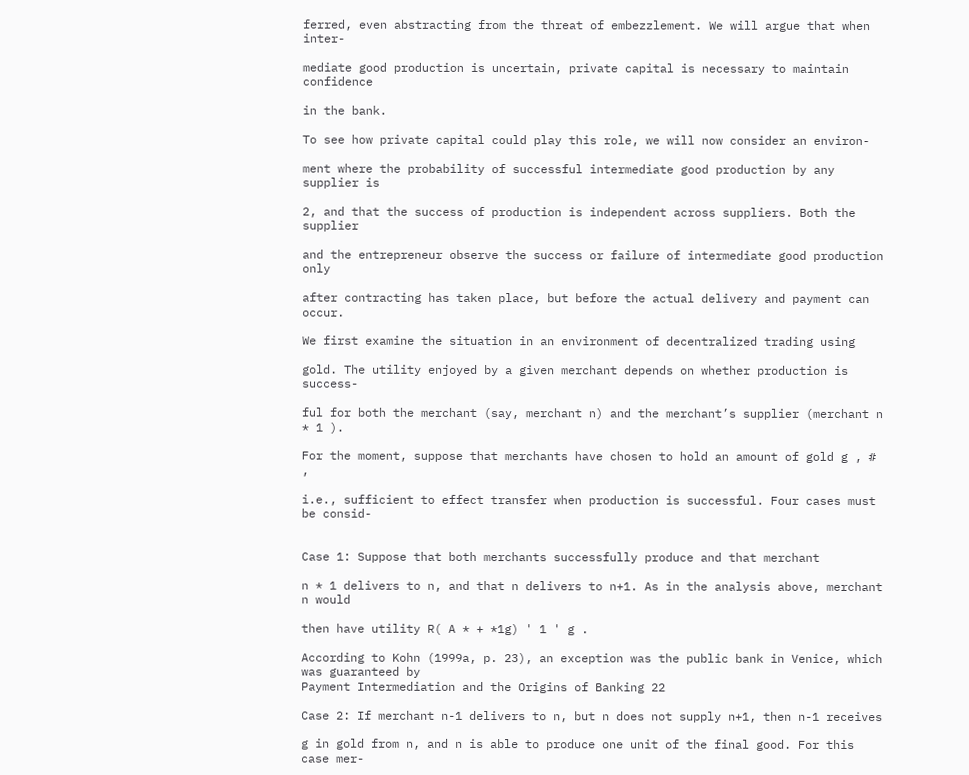ferred, even abstracting from the threat of embezzlement. We will argue that when inter-

mediate good production is uncertain, private capital is necessary to maintain confidence

in the bank.

To see how private capital could play this role, we will now consider an environ-

ment where the probability of successful intermediate good production by any supplier is

2, and that the success of production is independent across suppliers. Both the supplier

and the entrepreneur observe the success or failure of intermediate good production only

after contracting has taken place, but before the actual delivery and payment can occur.

We first examine the situation in an environment of decentralized trading using

gold. The utility enjoyed by a given merchant depends on whether production is success-

ful for both the merchant (say, merchant n) and the merchant’s supplier (merchant n * 1 ).

For the moment, suppose that merchants have chosen to hold an amount of gold g , # ,

i.e., sufficient to effect transfer when production is successful. Four cases must be consid-


Case 1: Suppose that both merchants successfully produce and that merchant

n * 1 delivers to n, and that n delivers to n+1. As in the analysis above, merchant n would

then have utility R( A * + *1g) ' 1 ' g .

According to Kohn (1999a, p. 23), an exception was the public bank in Venice, which was guaranteed by
Payment Intermediation and the Origins of Banking 22

Case 2: If merchant n-1 delivers to n, but n does not supply n+1, then n-1 receives

g in gold from n, and n is able to produce one unit of the final good. For this case mer-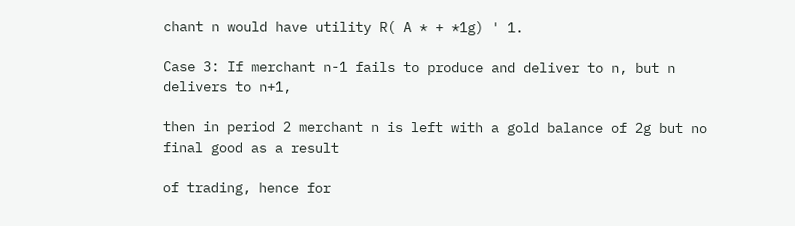chant n would have utility R( A * + *1g) ' 1.

Case 3: If merchant n-1 fails to produce and deliver to n, but n delivers to n+1,

then in period 2 merchant n is left with a gold balance of 2g but no final good as a result

of trading, hence for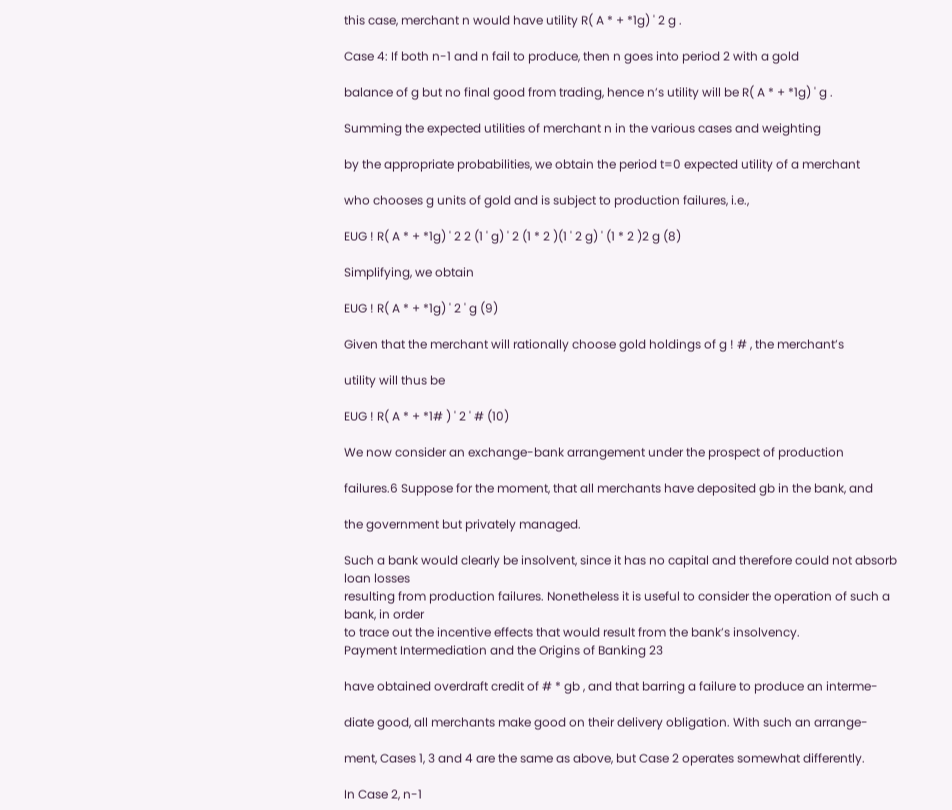this case, merchant n would have utility R( A * + *1g) ' 2 g .

Case 4: If both n-1 and n fail to produce, then n goes into period 2 with a gold

balance of g but no final good from trading, hence n’s utility will be R( A * + *1g) ' g .

Summing the expected utilities of merchant n in the various cases and weighting

by the appropriate probabilities, we obtain the period t=0 expected utility of a merchant

who chooses g units of gold and is subject to production failures, i.e.,

EUG ! R( A * + *1g) ' 2 2 (1 ' g) ' 2 (1 * 2 )(1 ' 2 g) ' (1 * 2 )2 g (8)

Simplifying, we obtain

EUG ! R( A * + *1g) ' 2 ' g (9)

Given that the merchant will rationally choose gold holdings of g ! # , the merchant’s

utility will thus be

EUG ! R( A * + *1# ) ' 2 ' # (10)

We now consider an exchange-bank arrangement under the prospect of production

failures.6 Suppose for the moment, that all merchants have deposited gb in the bank, and

the government but privately managed.

Such a bank would clearly be insolvent, since it has no capital and therefore could not absorb loan losses
resulting from production failures. Nonetheless it is useful to consider the operation of such a bank, in order
to trace out the incentive effects that would result from the bank’s insolvency.
Payment Intermediation and the Origins of Banking 23

have obtained overdraft credit of # * gb , and that barring a failure to produce an interme-

diate good, all merchants make good on their delivery obligation. With such an arrange-

ment, Cases 1, 3 and 4 are the same as above, but Case 2 operates somewhat differently.

In Case 2, n-1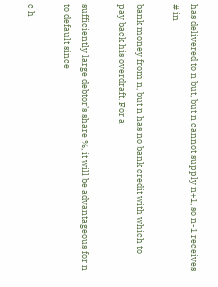has delivered to n but, but n cannot supply n+1, so n-1 receives # in

bank money from n, but n has no bank credit with which to pay back his overdraft. For a

sufficiently large debtor’s share %, it will be advantageous for n to default since

c h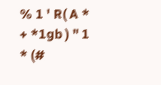% 1 ' R( A * + *1gb ) " 1 * (#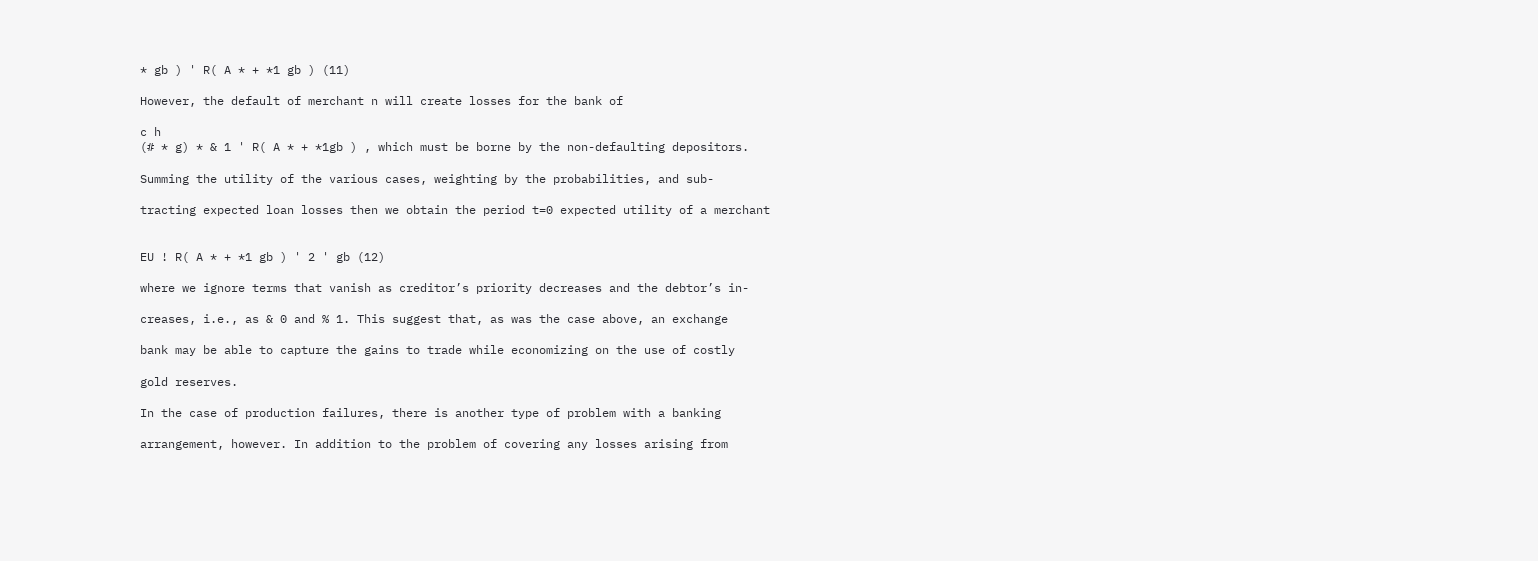* gb ) ' R( A * + *1 gb ) (11)

However, the default of merchant n will create losses for the bank of

c h
(# * g) * & 1 ' R( A * + *1gb ) , which must be borne by the non-defaulting depositors.

Summing the utility of the various cases, weighting by the probabilities, and sub-

tracting expected loan losses then we obtain the period t=0 expected utility of a merchant


EU ! R( A * + *1 gb ) ' 2 ' gb (12)

where we ignore terms that vanish as creditor’s priority decreases and the debtor’s in-

creases, i.e., as & 0 and % 1. This suggest that, as was the case above, an exchange

bank may be able to capture the gains to trade while economizing on the use of costly

gold reserves.

In the case of production failures, there is another type of problem with a banking

arrangement, however. In addition to the problem of covering any losses arising from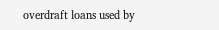overdraft loans used by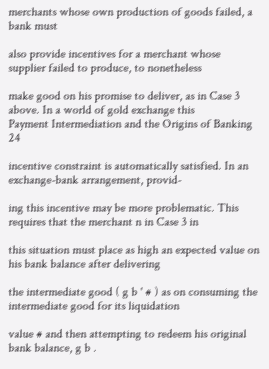merchants whose own production of goods failed, a bank must

also provide incentives for a merchant whose supplier failed to produce, to nonetheless

make good on his promise to deliver, as in Case 3 above. In a world of gold exchange this
Payment Intermediation and the Origins of Banking 24

incentive constraint is automatically satisfied. In an exchange-bank arrangement, provid-

ing this incentive may be more problematic. This requires that the merchant n in Case 3 in

this situation must place as high an expected value on his bank balance after delivering

the intermediate good ( g b ' # ) as on consuming the intermediate good for its liquidation

value # and then attempting to redeem his original bank balance, g b .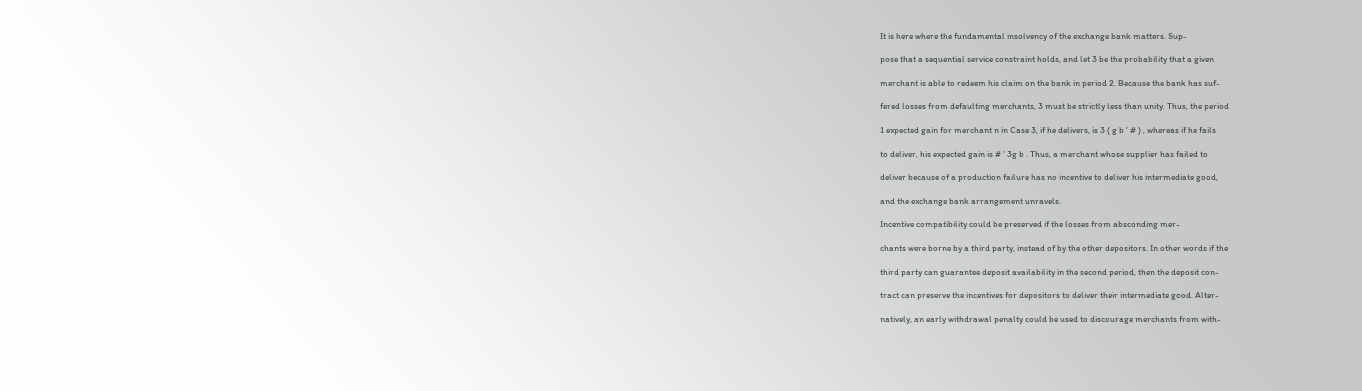It is here where the fundamental insolvency of the exchange bank matters. Sup-

pose that a sequential service constraint holds, and let 3 be the probability that a given

merchant is able to redeem his claim on the bank in period 2. Because the bank has suf-

fered losses from defaulting merchants, 3 must be strictly less than unity. Thus, the period

1 expected gain for merchant n in Case 3, if he delivers, is 3 ( g b ' # ) , whereas if he fails

to deliver, his expected gain is # ' 3g b . Thus, a merchant whose supplier has failed to

deliver because of a production failure has no incentive to deliver his intermediate good,

and the exchange bank arrangement unravels.

Incentive compatibility could be preserved if the losses from absconding mer-

chants were borne by a third party, instead of by the other depositors. In other words if the

third party can guarantee deposit availability in the second period, then the deposit con-

tract can preserve the incentives for depositors to deliver their intermediate good. Alter-

natively, an early withdrawal penalty could be used to discourage merchants from with-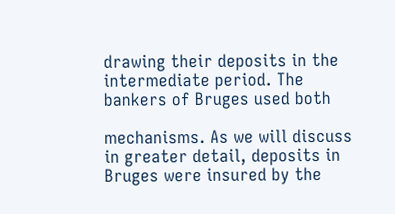drawing their deposits in the intermediate period. The bankers of Bruges used both

mechanisms. As we will discuss in greater detail, deposits in Bruges were insured by the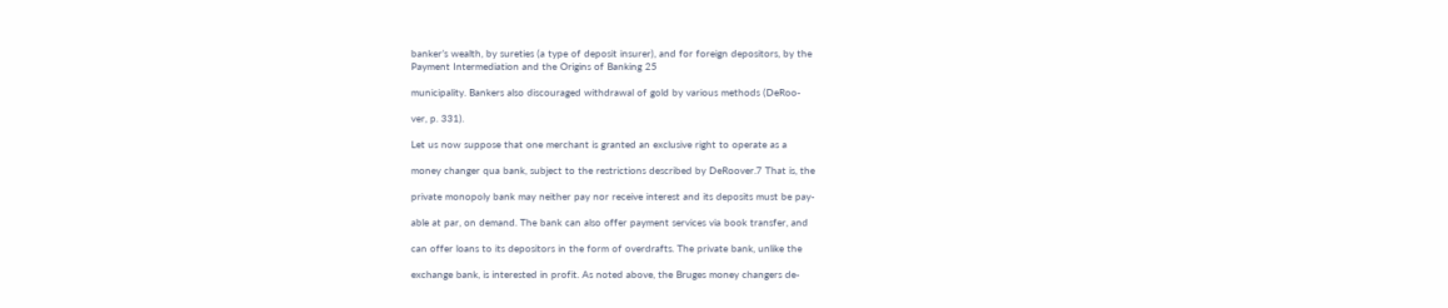banker’s wealth, by sureties (a type of deposit insurer), and for foreign depositors, by the
Payment Intermediation and the Origins of Banking 25

municipality. Bankers also discouraged withdrawal of gold by various methods (DeRoo-

ver, p. 331).

Let us now suppose that one merchant is granted an exclusive right to operate as a

money changer qua bank, subject to the restrictions described by DeRoover.7 That is, the

private monopoly bank may neither pay nor receive interest and its deposits must be pay-

able at par, on demand. The bank can also offer payment services via book transfer, and

can offer loans to its depositors in the form of overdrafts. The private bank, unlike the

exchange bank, is interested in profit. As noted above, the Bruges money changers de-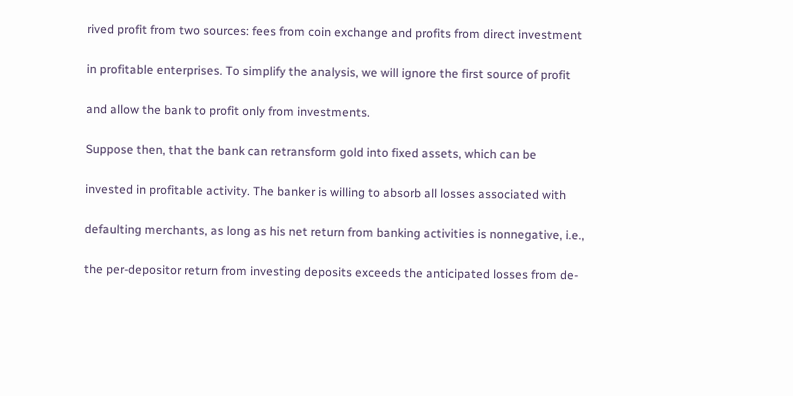rived profit from two sources: fees from coin exchange and profits from direct investment

in profitable enterprises. To simplify the analysis, we will ignore the first source of profit

and allow the bank to profit only from investments.

Suppose then, that the bank can retransform gold into fixed assets, which can be

invested in profitable activity. The banker is willing to absorb all losses associated with

defaulting merchants, as long as his net return from banking activities is nonnegative, i.e.,

the per-depositor return from investing deposits exceeds the anticipated losses from de-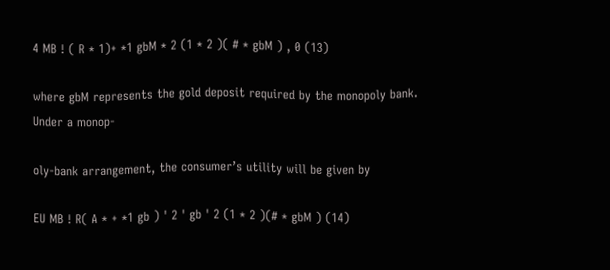4 MB ! ( R * 1)+ *1 gbM * 2 (1 * 2 )( # * gbM ) , 0 (13)

where gbM represents the gold deposit required by the monopoly bank. Under a monop-

oly-bank arrangement, the consumer’s utility will be given by

EU MB ! R( A * + *1 gb ) ' 2 ' gb ' 2 (1 * 2 )(# * gbM ) (14)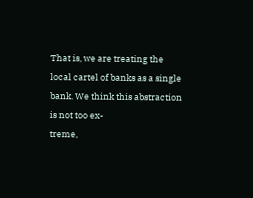That is, we are treating the local cartel of banks as a single bank. We think this abstraction is not too ex-
treme,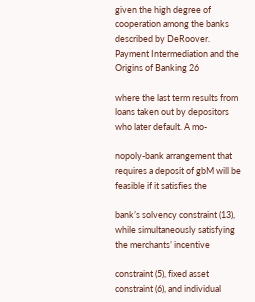given the high degree of cooperation among the banks described by DeRoover.
Payment Intermediation and the Origins of Banking 26

where the last term results from loans taken out by depositors who later default. A mo-

nopoly-bank arrangement that requires a deposit of gbM will be feasible if it satisfies the

bank’s solvency constraint (13), while simultaneously satisfying the merchants’ incentive

constraint (5), fixed asset constraint (6), and individual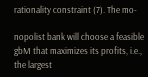rationality constraint (7). The mo-

nopolist bank will choose a feasible gbM that maximizes its profits, i.e., the largest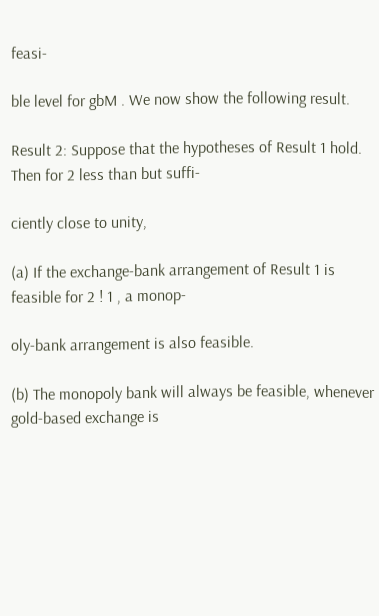feasi-

ble level for gbM . We now show the following result.

Result 2: Suppose that the hypotheses of Result 1 hold. Then for 2 less than but suffi-

ciently close to unity,

(a) If the exchange-bank arrangement of Result 1 is feasible for 2 ! 1 , a monop-

oly-bank arrangement is also feasible.

(b) The monopoly bank will always be feasible, whenever gold-based exchange is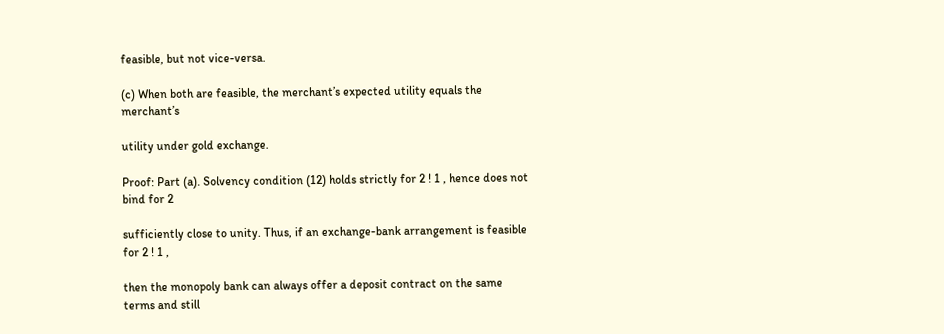feasible, but not vice-versa.

(c) When both are feasible, the merchant’s expected utility equals the merchant’s

utility under gold exchange.

Proof: Part (a). Solvency condition (12) holds strictly for 2 ! 1 , hence does not bind for 2

sufficiently close to unity. Thus, if an exchange-bank arrangement is feasible for 2 ! 1 ,

then the monopoly bank can always offer a deposit contract on the same terms and still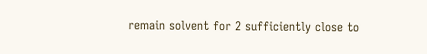remain solvent for 2 sufficiently close to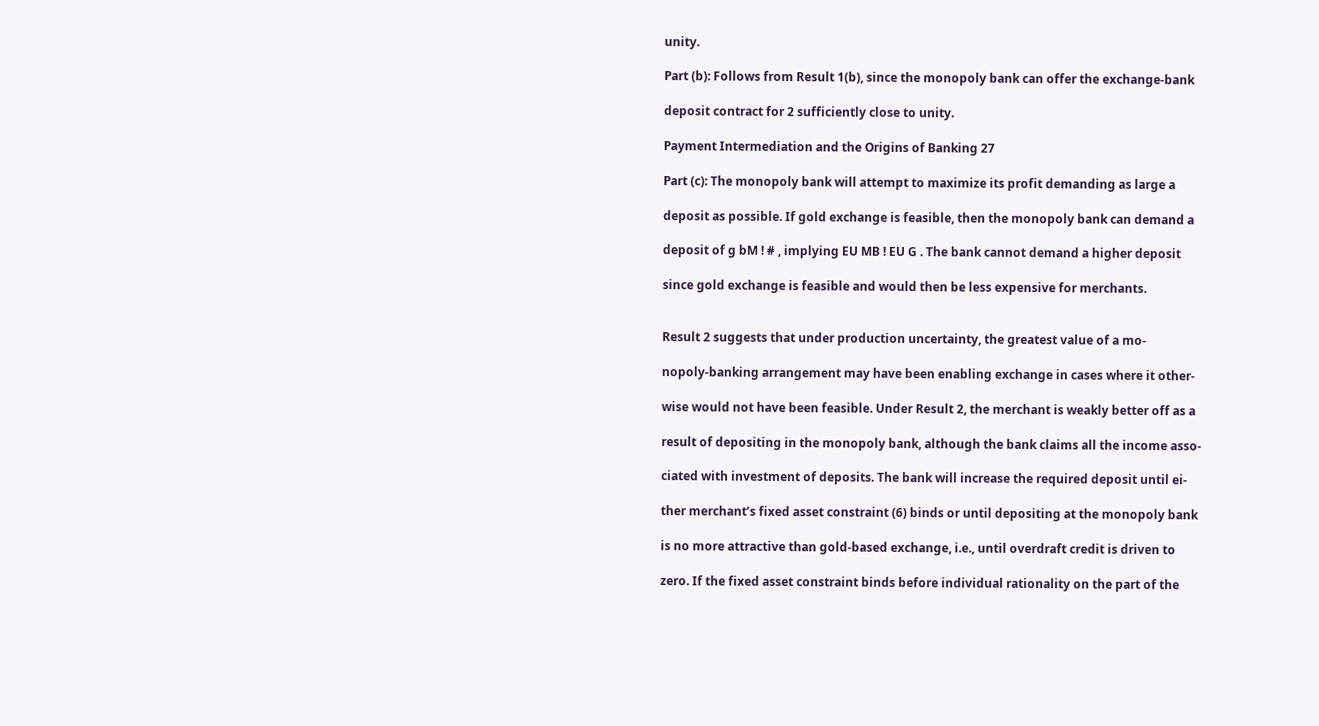unity.

Part (b): Follows from Result 1(b), since the monopoly bank can offer the exchange-bank

deposit contract for 2 sufficiently close to unity.

Payment Intermediation and the Origins of Banking 27

Part (c): The monopoly bank will attempt to maximize its profit demanding as large a

deposit as possible. If gold exchange is feasible, then the monopoly bank can demand a

deposit of g bM ! # , implying EU MB ! EU G . The bank cannot demand a higher deposit

since gold exchange is feasible and would then be less expensive for merchants.


Result 2 suggests that under production uncertainty, the greatest value of a mo-

nopoly-banking arrangement may have been enabling exchange in cases where it other-

wise would not have been feasible. Under Result 2, the merchant is weakly better off as a

result of depositing in the monopoly bank, although the bank claims all the income asso-

ciated with investment of deposits. The bank will increase the required deposit until ei-

ther merchant’s fixed asset constraint (6) binds or until depositing at the monopoly bank

is no more attractive than gold-based exchange, i.e., until overdraft credit is driven to

zero. If the fixed asset constraint binds before individual rationality on the part of the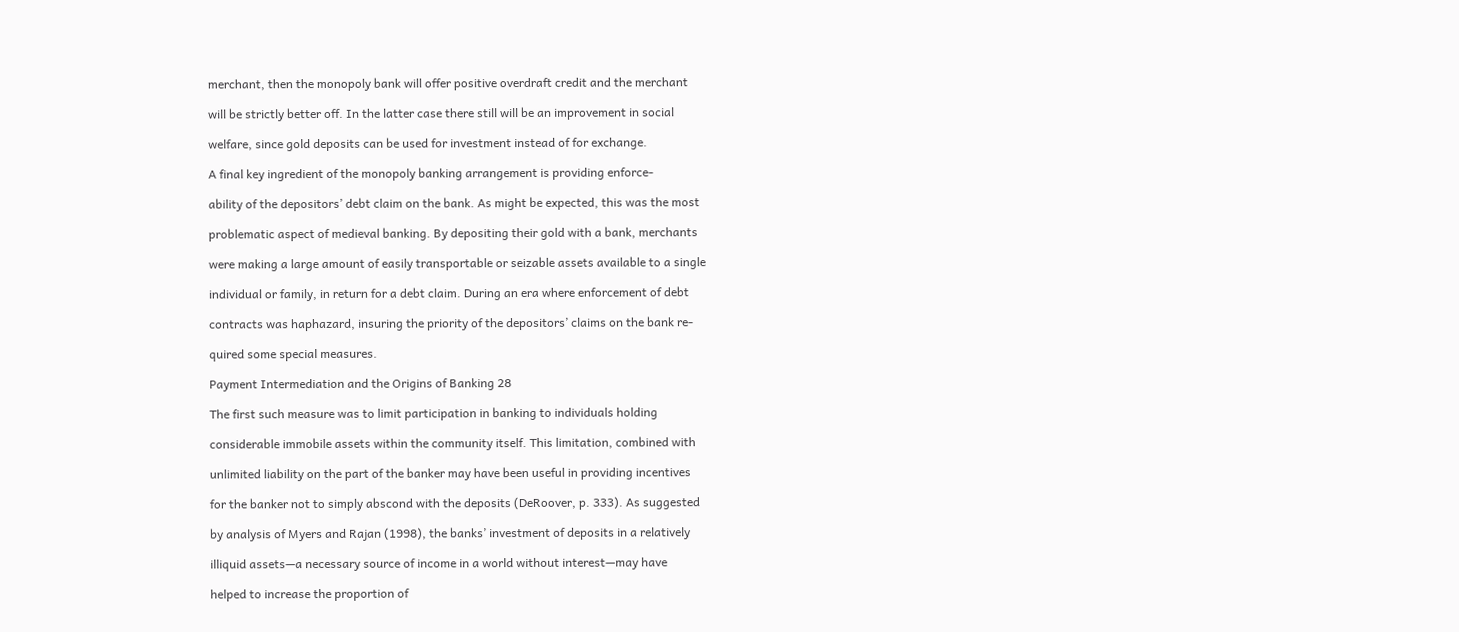merchant, then the monopoly bank will offer positive overdraft credit and the merchant

will be strictly better off. In the latter case there still will be an improvement in social

welfare, since gold deposits can be used for investment instead of for exchange.

A final key ingredient of the monopoly banking arrangement is providing enforce-

ability of the depositors’ debt claim on the bank. As might be expected, this was the most

problematic aspect of medieval banking. By depositing their gold with a bank, merchants

were making a large amount of easily transportable or seizable assets available to a single

individual or family, in return for a debt claim. During an era where enforcement of debt

contracts was haphazard, insuring the priority of the depositors’ claims on the bank re-

quired some special measures.

Payment Intermediation and the Origins of Banking 28

The first such measure was to limit participation in banking to individuals holding

considerable immobile assets within the community itself. This limitation, combined with

unlimited liability on the part of the banker may have been useful in providing incentives

for the banker not to simply abscond with the deposits (DeRoover, p. 333). As suggested

by analysis of Myers and Rajan (1998), the banks’ investment of deposits in a relatively

illiquid assets—a necessary source of income in a world without interest—may have

helped to increase the proportion of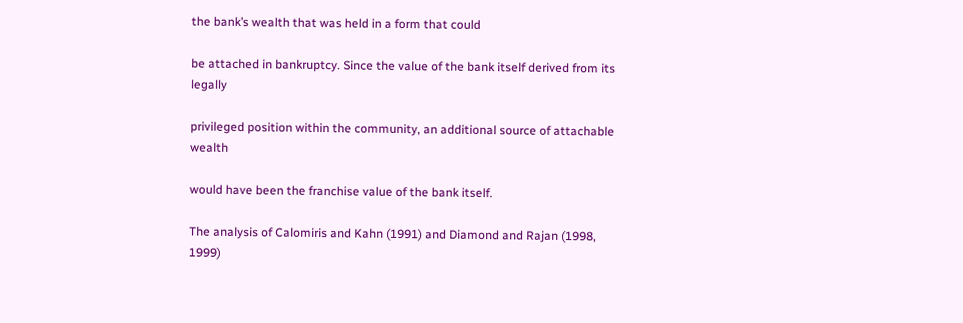the bank’s wealth that was held in a form that could

be attached in bankruptcy. Since the value of the bank itself derived from its legally

privileged position within the community, an additional source of attachable wealth

would have been the franchise value of the bank itself.

The analysis of Calomiris and Kahn (1991) and Diamond and Rajan (1998, 1999)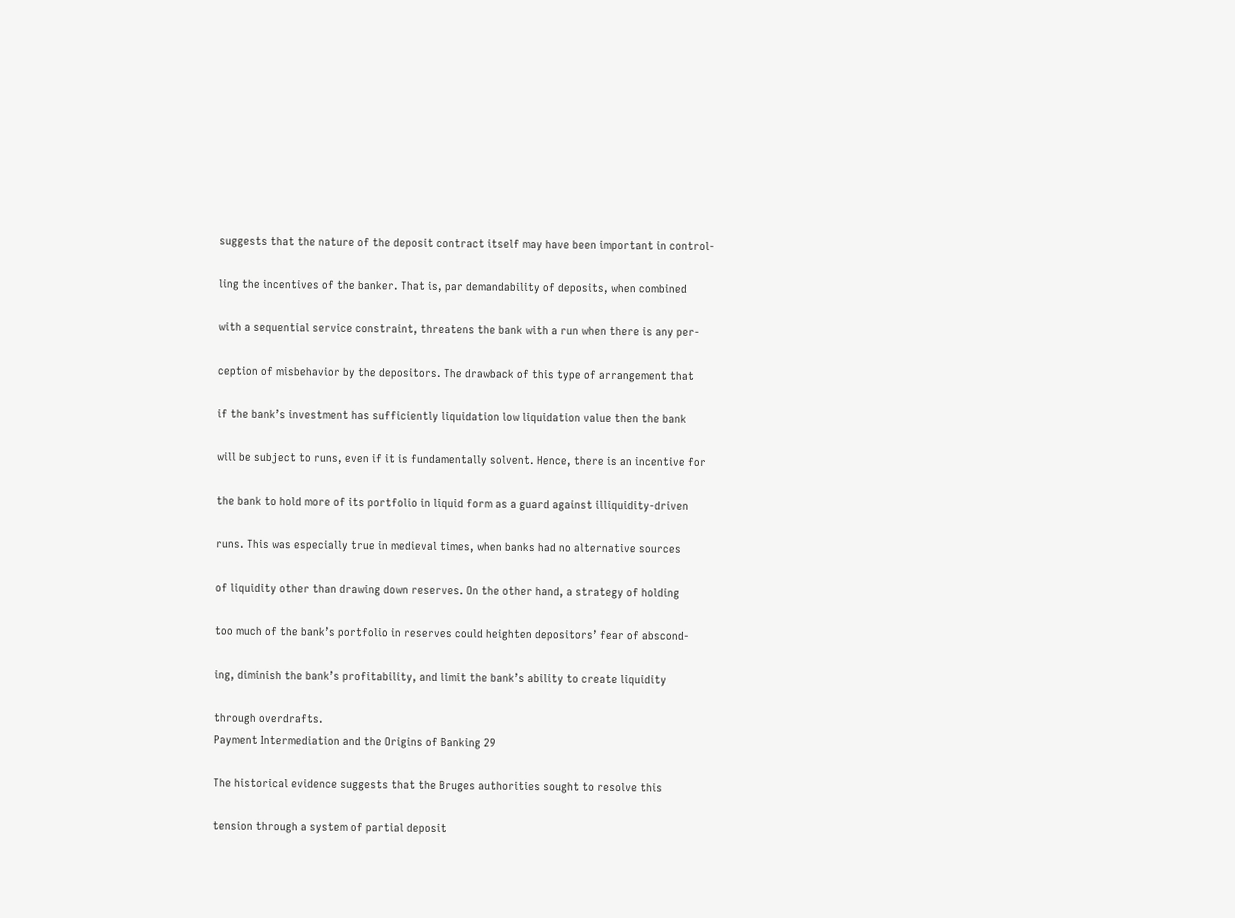suggests that the nature of the deposit contract itself may have been important in control-

ling the incentives of the banker. That is, par demandability of deposits, when combined

with a sequential service constraint, threatens the bank with a run when there is any per-

ception of misbehavior by the depositors. The drawback of this type of arrangement that

if the bank’s investment has sufficiently liquidation low liquidation value then the bank

will be subject to runs, even if it is fundamentally solvent. Hence, there is an incentive for

the bank to hold more of its portfolio in liquid form as a guard against illiquidity-driven

runs. This was especially true in medieval times, when banks had no alternative sources

of liquidity other than drawing down reserves. On the other hand, a strategy of holding

too much of the bank’s portfolio in reserves could heighten depositors’ fear of abscond-

ing, diminish the bank’s profitability, and limit the bank’s ability to create liquidity

through overdrafts.
Payment Intermediation and the Origins of Banking 29

The historical evidence suggests that the Bruges authorities sought to resolve this

tension through a system of partial deposit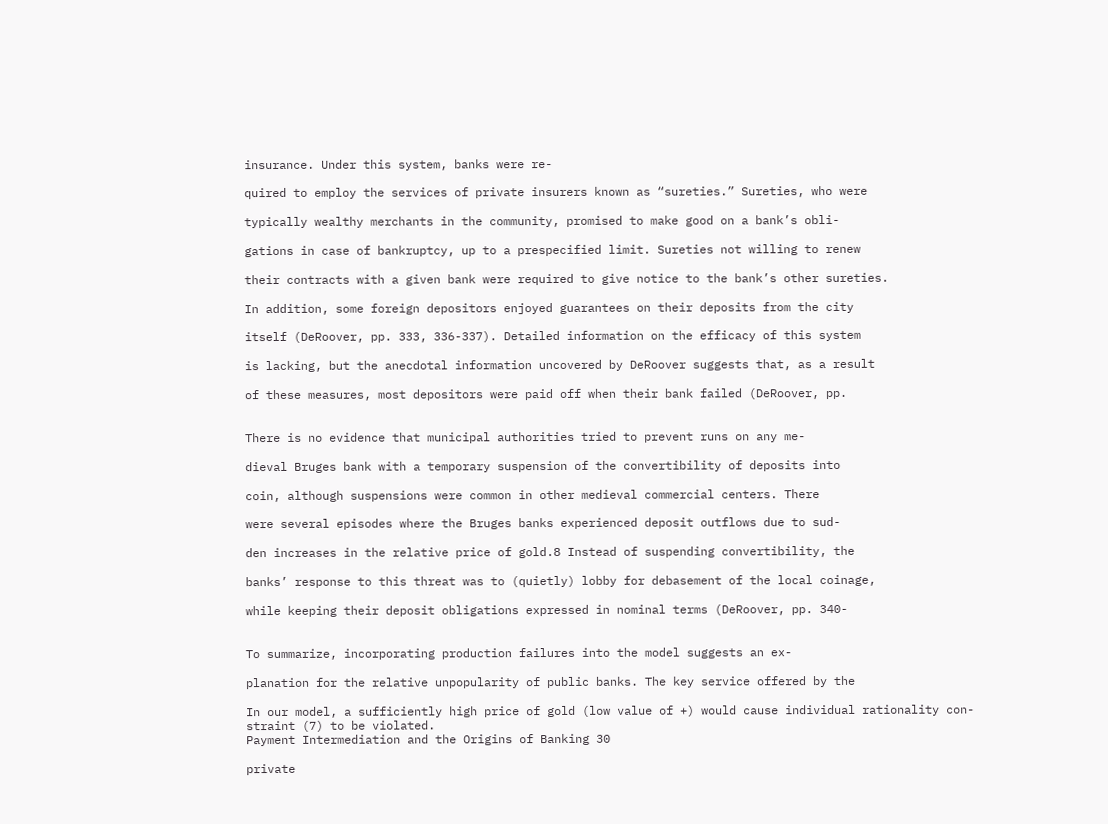insurance. Under this system, banks were re-

quired to employ the services of private insurers known as “sureties.” Sureties, who were

typically wealthy merchants in the community, promised to make good on a bank’s obli-

gations in case of bankruptcy, up to a prespecified limit. Sureties not willing to renew

their contracts with a given bank were required to give notice to the bank’s other sureties.

In addition, some foreign depositors enjoyed guarantees on their deposits from the city

itself (DeRoover, pp. 333, 336-337). Detailed information on the efficacy of this system

is lacking, but the anecdotal information uncovered by DeRoover suggests that, as a result

of these measures, most depositors were paid off when their bank failed (DeRoover, pp.


There is no evidence that municipal authorities tried to prevent runs on any me-

dieval Bruges bank with a temporary suspension of the convertibility of deposits into

coin, although suspensions were common in other medieval commercial centers. There

were several episodes where the Bruges banks experienced deposit outflows due to sud-

den increases in the relative price of gold.8 Instead of suspending convertibility, the

banks’ response to this threat was to (quietly) lobby for debasement of the local coinage,

while keeping their deposit obligations expressed in nominal terms (DeRoover, pp. 340-


To summarize, incorporating production failures into the model suggests an ex-

planation for the relative unpopularity of public banks. The key service offered by the

In our model, a sufficiently high price of gold (low value of +) would cause individual rationality con-
straint (7) to be violated.
Payment Intermediation and the Origins of Banking 30

private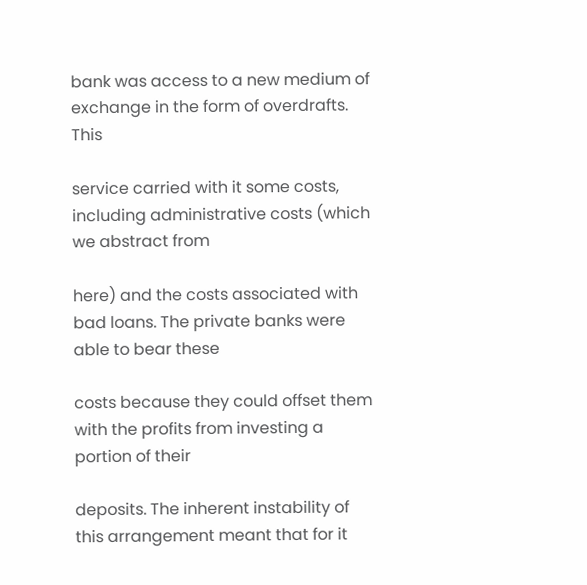bank was access to a new medium of exchange in the form of overdrafts. This

service carried with it some costs, including administrative costs (which we abstract from

here) and the costs associated with bad loans. The private banks were able to bear these

costs because they could offset them with the profits from investing a portion of their

deposits. The inherent instability of this arrangement meant that for it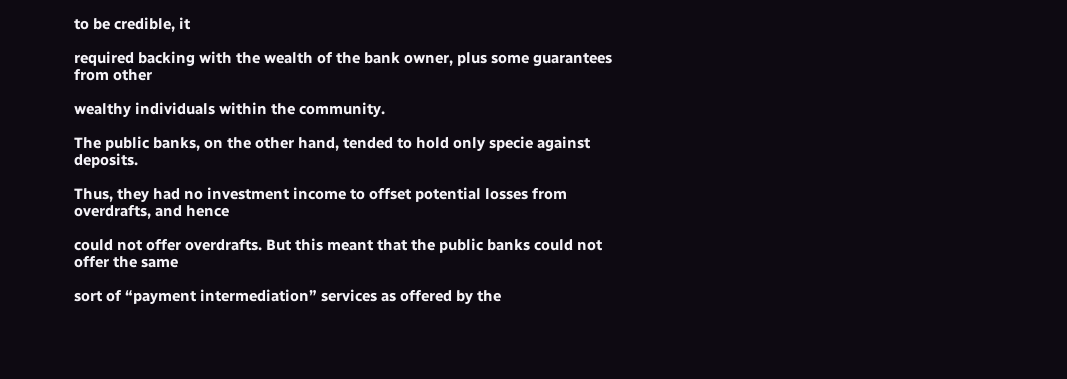to be credible, it

required backing with the wealth of the bank owner, plus some guarantees from other

wealthy individuals within the community.

The public banks, on the other hand, tended to hold only specie against deposits.

Thus, they had no investment income to offset potential losses from overdrafts, and hence

could not offer overdrafts. But this meant that the public banks could not offer the same

sort of “payment intermediation” services as offered by the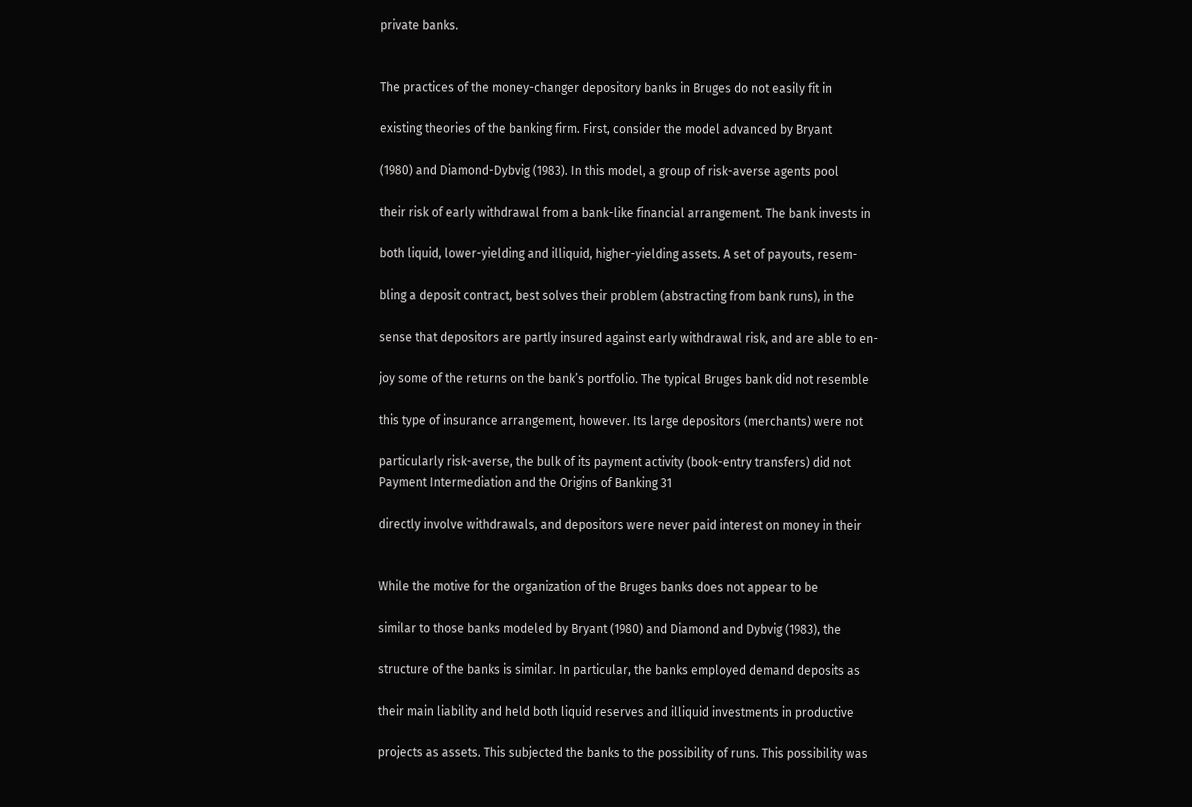private banks.


The practices of the money-changer depository banks in Bruges do not easily fit in

existing theories of the banking firm. First, consider the model advanced by Bryant

(1980) and Diamond-Dybvig (1983). In this model, a group of risk-averse agents pool

their risk of early withdrawal from a bank-like financial arrangement. The bank invests in

both liquid, lower-yielding and illiquid, higher-yielding assets. A set of payouts, resem-

bling a deposit contract, best solves their problem (abstracting from bank runs), in the

sense that depositors are partly insured against early withdrawal risk, and are able to en-

joy some of the returns on the bank’s portfolio. The typical Bruges bank did not resemble

this type of insurance arrangement, however. Its large depositors (merchants) were not

particularly risk-averse, the bulk of its payment activity (book-entry transfers) did not
Payment Intermediation and the Origins of Banking 31

directly involve withdrawals, and depositors were never paid interest on money in their


While the motive for the organization of the Bruges banks does not appear to be

similar to those banks modeled by Bryant (1980) and Diamond and Dybvig (1983), the

structure of the banks is similar. In particular, the banks employed demand deposits as

their main liability and held both liquid reserves and illiquid investments in productive

projects as assets. This subjected the banks to the possibility of runs. This possibility was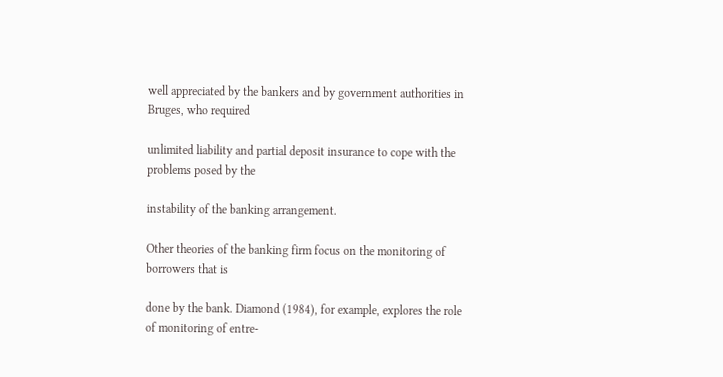well appreciated by the bankers and by government authorities in Bruges, who required

unlimited liability and partial deposit insurance to cope with the problems posed by the

instability of the banking arrangement.

Other theories of the banking firm focus on the monitoring of borrowers that is

done by the bank. Diamond (1984), for example, explores the role of monitoring of entre-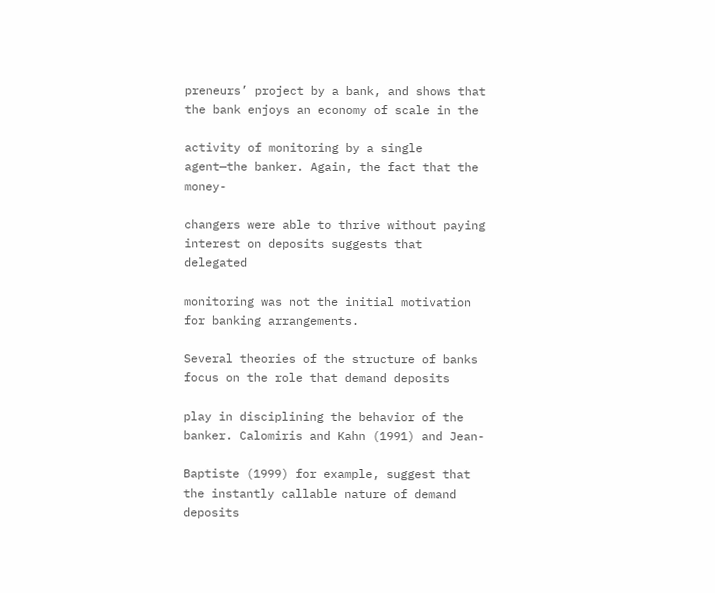preneurs’ project by a bank, and shows that the bank enjoys an economy of scale in the

activity of monitoring by a single agent—the banker. Again, the fact that the money-

changers were able to thrive without paying interest on deposits suggests that delegated

monitoring was not the initial motivation for banking arrangements.

Several theories of the structure of banks focus on the role that demand deposits

play in disciplining the behavior of the banker. Calomiris and Kahn (1991) and Jean-

Baptiste (1999) for example, suggest that the instantly callable nature of demand deposits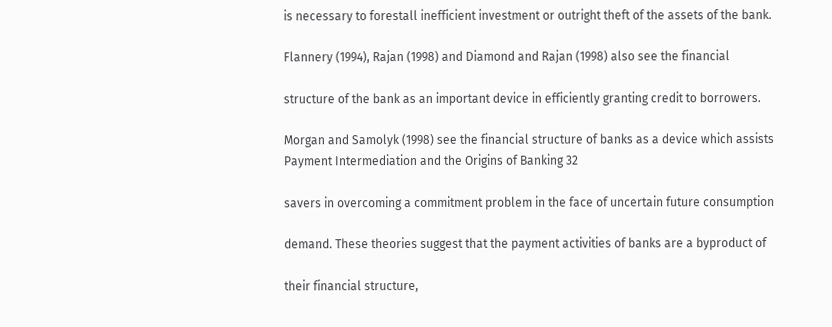is necessary to forestall inefficient investment or outright theft of the assets of the bank.

Flannery (1994), Rajan (1998) and Diamond and Rajan (1998) also see the financial

structure of the bank as an important device in efficiently granting credit to borrowers.

Morgan and Samolyk (1998) see the financial structure of banks as a device which assists
Payment Intermediation and the Origins of Banking 32

savers in overcoming a commitment problem in the face of uncertain future consumption

demand. These theories suggest that the payment activities of banks are a byproduct of

their financial structure,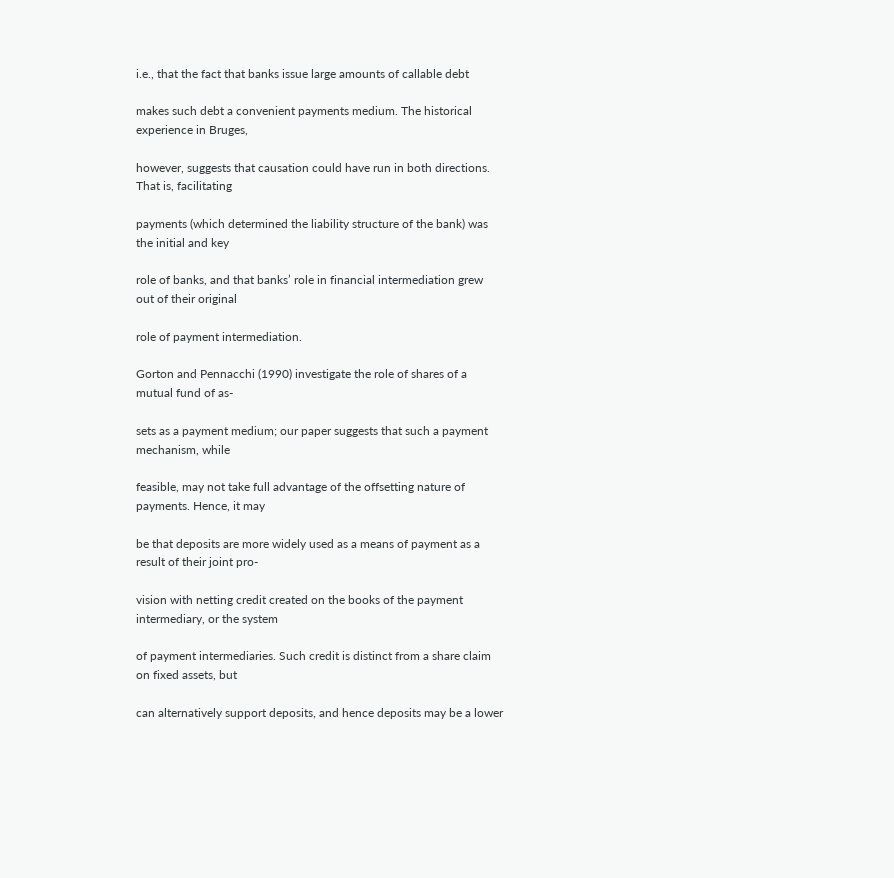i.e., that the fact that banks issue large amounts of callable debt

makes such debt a convenient payments medium. The historical experience in Bruges,

however, suggests that causation could have run in both directions. That is, facilitating

payments (which determined the liability structure of the bank) was the initial and key

role of banks, and that banks’ role in financial intermediation grew out of their original

role of payment intermediation.

Gorton and Pennacchi (1990) investigate the role of shares of a mutual fund of as-

sets as a payment medium; our paper suggests that such a payment mechanism, while

feasible, may not take full advantage of the offsetting nature of payments. Hence, it may

be that deposits are more widely used as a means of payment as a result of their joint pro-

vision with netting credit created on the books of the payment intermediary, or the system

of payment intermediaries. Such credit is distinct from a share claim on fixed assets, but

can alternatively support deposits, and hence deposits may be a lower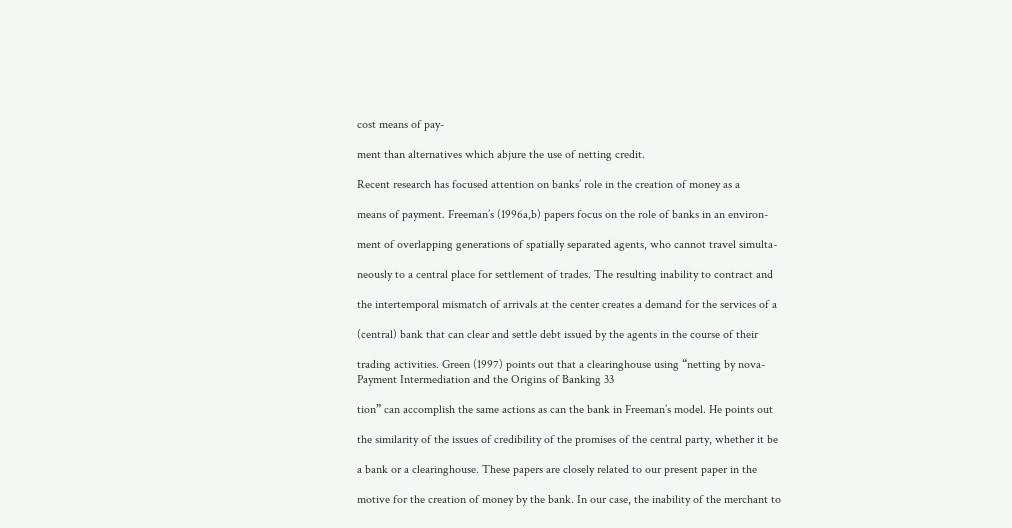cost means of pay-

ment than alternatives which abjure the use of netting credit.

Recent research has focused attention on banks’ role in the creation of money as a

means of payment. Freeman’s (1996a,b) papers focus on the role of banks in an environ-

ment of overlapping generations of spatially separated agents, who cannot travel simulta-

neously to a central place for settlement of trades. The resulting inability to contract and

the intertemporal mismatch of arrivals at the center creates a demand for the services of a

(central) bank that can clear and settle debt issued by the agents in the course of their

trading activities. Green (1997) points out that a clearinghouse using “netting by nova-
Payment Intermediation and the Origins of Banking 33

tion” can accomplish the same actions as can the bank in Freeman’s model. He points out

the similarity of the issues of credibility of the promises of the central party, whether it be

a bank or a clearinghouse. These papers are closely related to our present paper in the

motive for the creation of money by the bank. In our case, the inability of the merchant to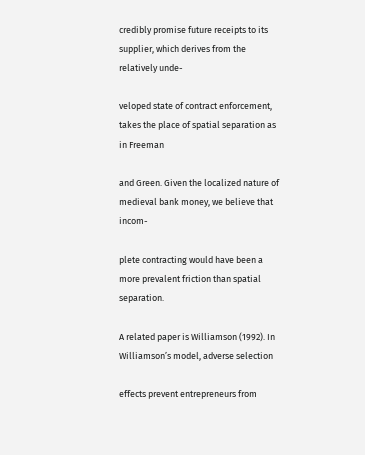credibly promise future receipts to its supplier, which derives from the relatively unde-

veloped state of contract enforcement, takes the place of spatial separation as in Freeman

and Green. Given the localized nature of medieval bank money, we believe that incom-

plete contracting would have been a more prevalent friction than spatial separation.

A related paper is Williamson (1992). In Williamson’s model, adverse selection

effects prevent entrepreneurs from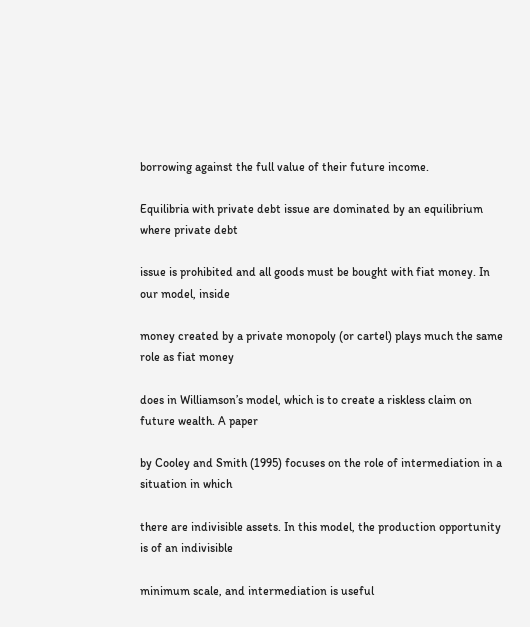borrowing against the full value of their future income.

Equilibria with private debt issue are dominated by an equilibrium where private debt

issue is prohibited and all goods must be bought with fiat money. In our model, inside

money created by a private monopoly (or cartel) plays much the same role as fiat money

does in Williamson’s model, which is to create a riskless claim on future wealth. A paper

by Cooley and Smith (1995) focuses on the role of intermediation in a situation in which

there are indivisible assets. In this model, the production opportunity is of an indivisible

minimum scale, and intermediation is useful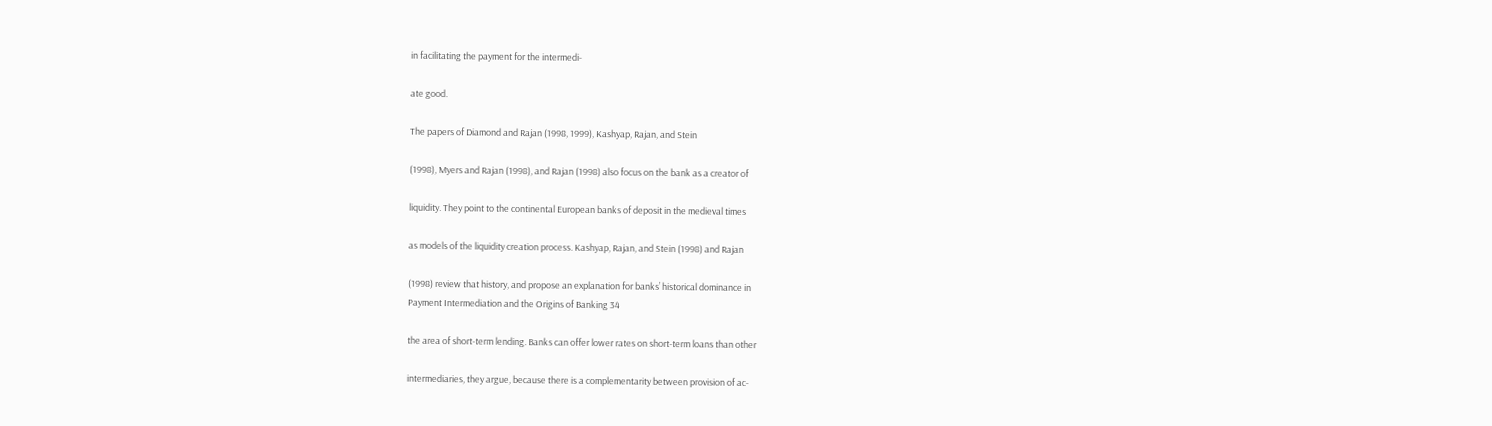in facilitating the payment for the intermedi-

ate good.

The papers of Diamond and Rajan (1998, 1999), Kashyap, Rajan, and Stein

(1998), Myers and Rajan (1998), and Rajan (1998) also focus on the bank as a creator of

liquidity. They point to the continental European banks of deposit in the medieval times

as models of the liquidity creation process. Kashyap, Rajan, and Stein (1998) and Rajan

(1998) review that history, and propose an explanation for banks’ historical dominance in
Payment Intermediation and the Origins of Banking 34

the area of short-term lending. Banks can offer lower rates on short-term loans than other

intermediaries, they argue, because there is a complementarity between provision of ac-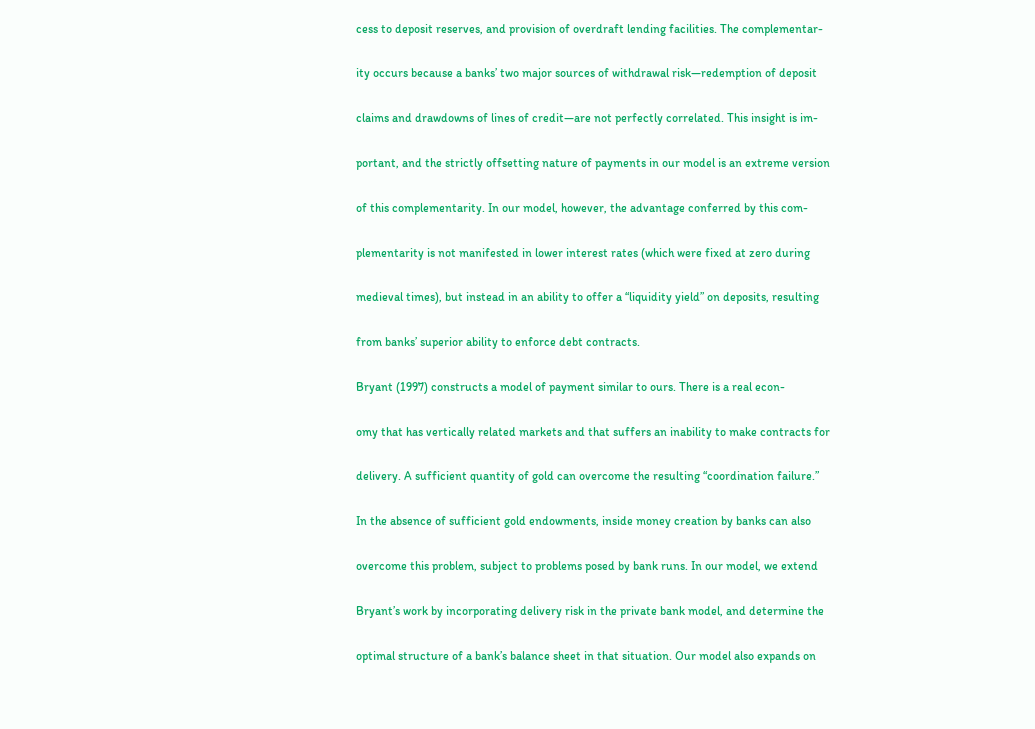cess to deposit reserves, and provision of overdraft lending facilities. The complementar-

ity occurs because a banks’ two major sources of withdrawal risk—redemption of deposit

claims and drawdowns of lines of credit—are not perfectly correlated. This insight is im-

portant, and the strictly offsetting nature of payments in our model is an extreme version

of this complementarity. In our model, however, the advantage conferred by this com-

plementarity is not manifested in lower interest rates (which were fixed at zero during

medieval times), but instead in an ability to offer a “liquidity yield” on deposits, resulting

from banks’ superior ability to enforce debt contracts.

Bryant (1997) constructs a model of payment similar to ours. There is a real econ-

omy that has vertically related markets and that suffers an inability to make contracts for

delivery. A sufficient quantity of gold can overcome the resulting “coordination failure.”

In the absence of sufficient gold endowments, inside money creation by banks can also

overcome this problem, subject to problems posed by bank runs. In our model, we extend

Bryant’s work by incorporating delivery risk in the private bank model, and determine the

optimal structure of a bank’s balance sheet in that situation. Our model also expands on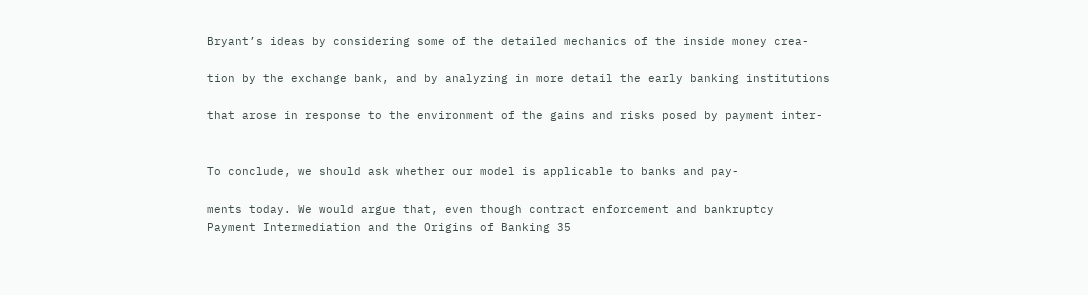Bryant’s ideas by considering some of the detailed mechanics of the inside money crea-

tion by the exchange bank, and by analyzing in more detail the early banking institutions

that arose in response to the environment of the gains and risks posed by payment inter-


To conclude, we should ask whether our model is applicable to banks and pay-

ments today. We would argue that, even though contract enforcement and bankruptcy
Payment Intermediation and the Origins of Banking 35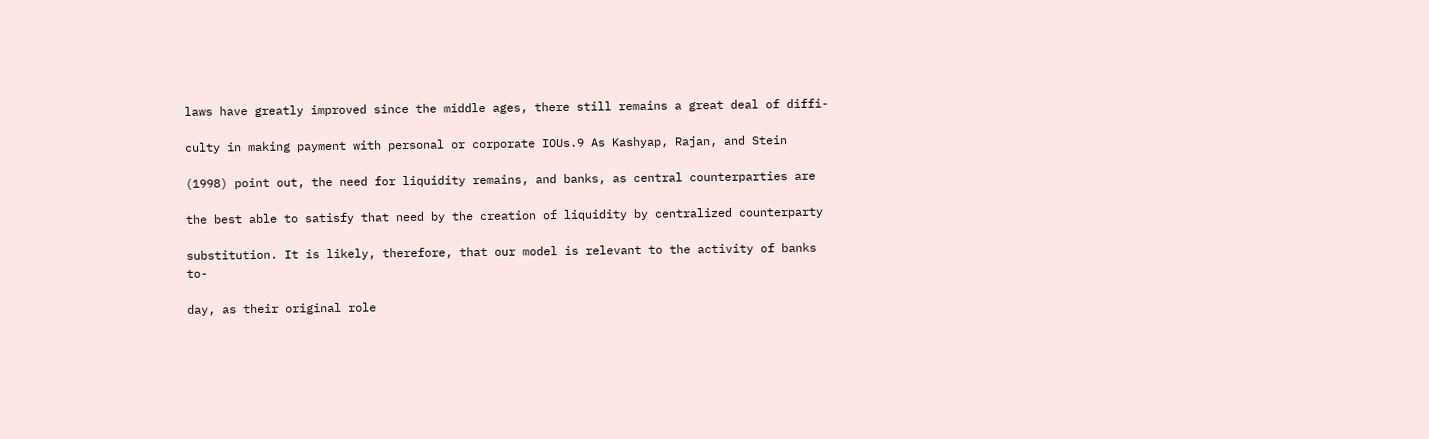laws have greatly improved since the middle ages, there still remains a great deal of diffi-

culty in making payment with personal or corporate IOUs.9 As Kashyap, Rajan, and Stein

(1998) point out, the need for liquidity remains, and banks, as central counterparties are

the best able to satisfy that need by the creation of liquidity by centralized counterparty

substitution. It is likely, therefore, that our model is relevant to the activity of banks to-

day, as their original role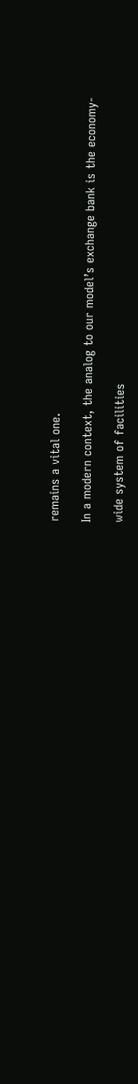remains a vital one.

In a modern context, the analog to our model’s exchange bank is the economy-

wide system of facilities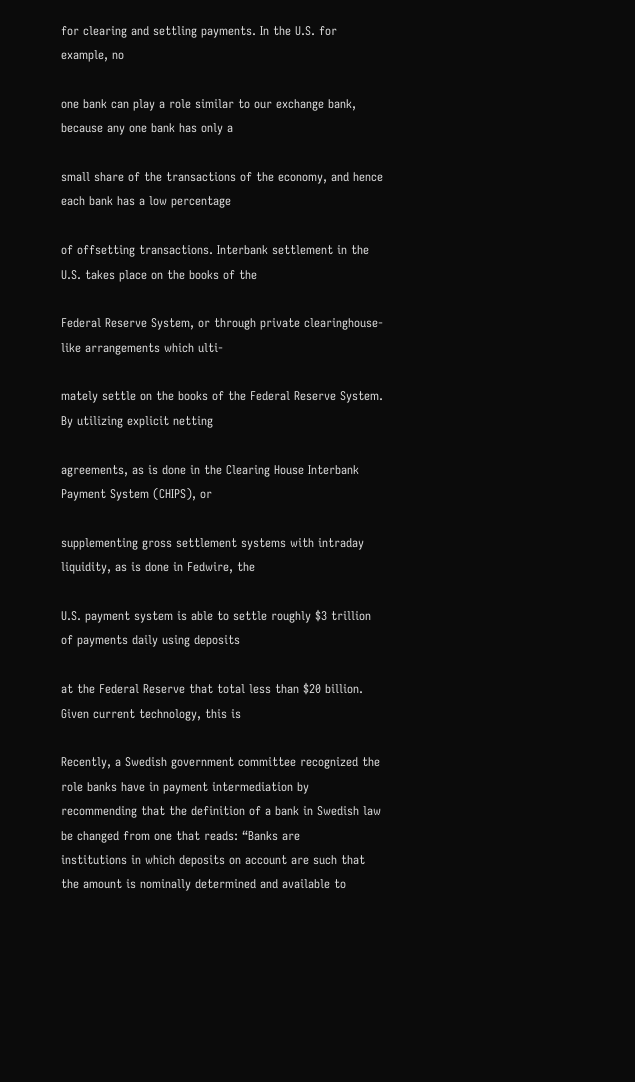for clearing and settling payments. In the U.S. for example, no

one bank can play a role similar to our exchange bank, because any one bank has only a

small share of the transactions of the economy, and hence each bank has a low percentage

of offsetting transactions. Interbank settlement in the U.S. takes place on the books of the

Federal Reserve System, or through private clearinghouse-like arrangements which ulti-

mately settle on the books of the Federal Reserve System. By utilizing explicit netting

agreements, as is done in the Clearing House Interbank Payment System (CHIPS), or

supplementing gross settlement systems with intraday liquidity, as is done in Fedwire, the

U.S. payment system is able to settle roughly $3 trillion of payments daily using deposits

at the Federal Reserve that total less than $20 billion. Given current technology, this is

Recently, a Swedish government committee recognized the role banks have in payment intermediation by
recommending that the definition of a bank in Swedish law be changed from one that reads: “Banks are
institutions in which deposits on account are such that the amount is nominally determined and available to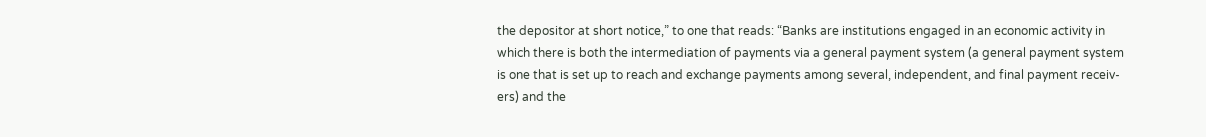the depositor at short notice,” to one that reads: “Banks are institutions engaged in an economic activity in
which there is both the intermediation of payments via a general payment system (a general payment system
is one that is set up to reach and exchange payments among several, independent, and final payment receiv-
ers) and the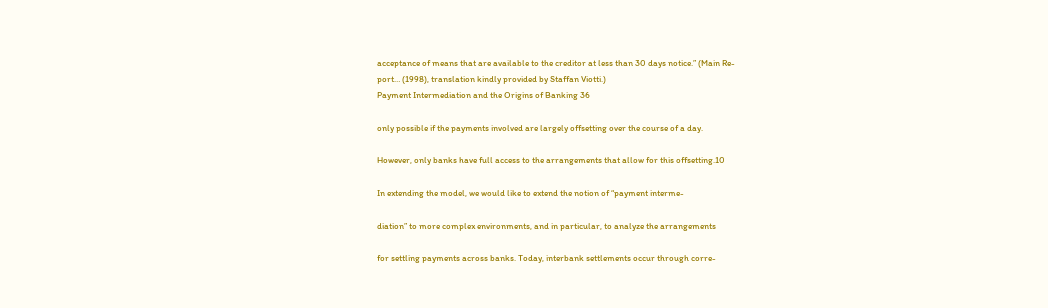acceptance of means that are available to the creditor at less than 30 days notice.” (Main Re-
port… (1998), translation kindly provided by Staffan Viotti.)
Payment Intermediation and the Origins of Banking 36

only possible if the payments involved are largely offsetting over the course of a day.

However, only banks have full access to the arrangements that allow for this offsetting.10

In extending the model, we would like to extend the notion of “payment interme-

diation” to more complex environments, and in particular, to analyze the arrangements

for settling payments across banks. Today, interbank settlements occur through corre-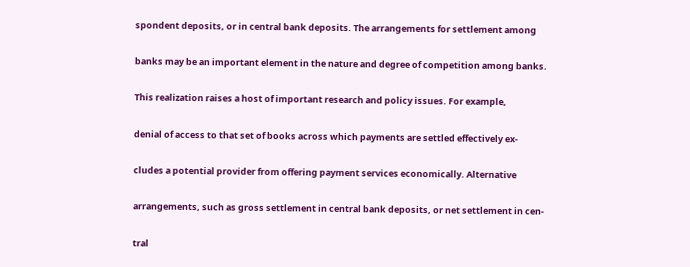spondent deposits, or in central bank deposits. The arrangements for settlement among

banks may be an important element in the nature and degree of competition among banks.

This realization raises a host of important research and policy issues. For example,

denial of access to that set of books across which payments are settled effectively ex-

cludes a potential provider from offering payment services economically. Alternative

arrangements, such as gross settlement in central bank deposits, or net settlement in cen-

tral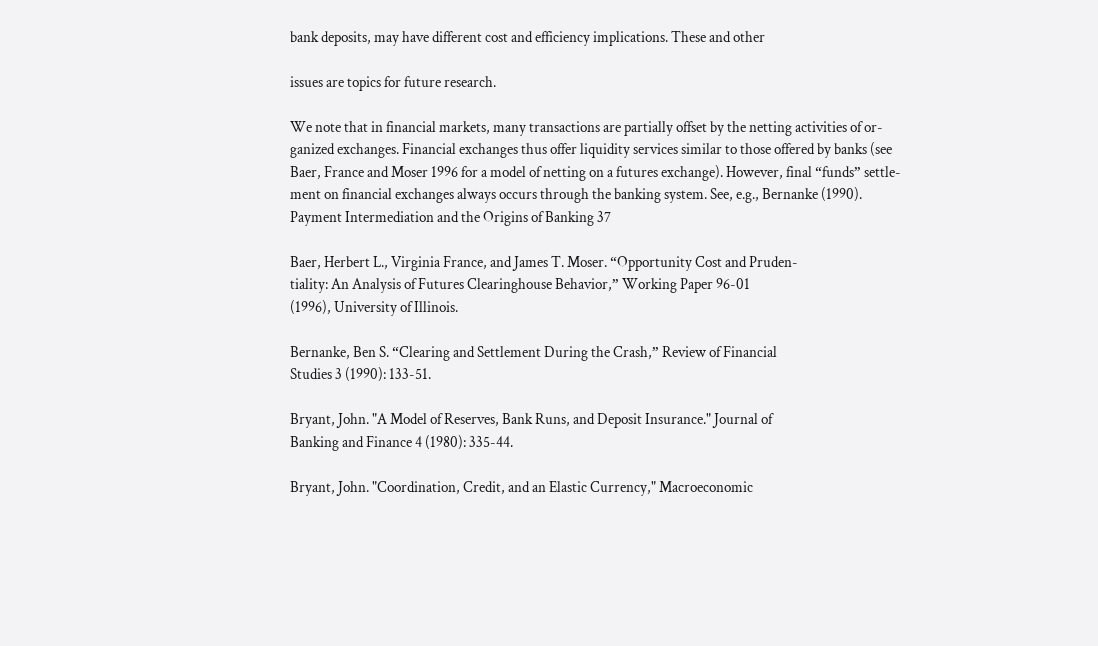bank deposits, may have different cost and efficiency implications. These and other

issues are topics for future research.

We note that in financial markets, many transactions are partially offset by the netting activities of or-
ganized exchanges. Financial exchanges thus offer liquidity services similar to those offered by banks (see
Baer, France and Moser 1996 for a model of netting on a futures exchange). However, final “funds” settle-
ment on financial exchanges always occurs through the banking system. See, e.g., Bernanke (1990).
Payment Intermediation and the Origins of Banking 37

Baer, Herbert L., Virginia France, and James T. Moser. “Opportunity Cost and Pruden-
tiality: An Analysis of Futures Clearinghouse Behavior,” Working Paper 96-01
(1996), University of Illinois.

Bernanke, Ben S. “Clearing and Settlement During the Crash,” Review of Financial
Studies 3 (1990): 133-51.

Bryant, John. "A Model of Reserves, Bank Runs, and Deposit Insurance." Journal of
Banking and Finance 4 (1980): 335-44.

Bryant, John. "Coordination, Credit, and an Elastic Currency," Macroeconomic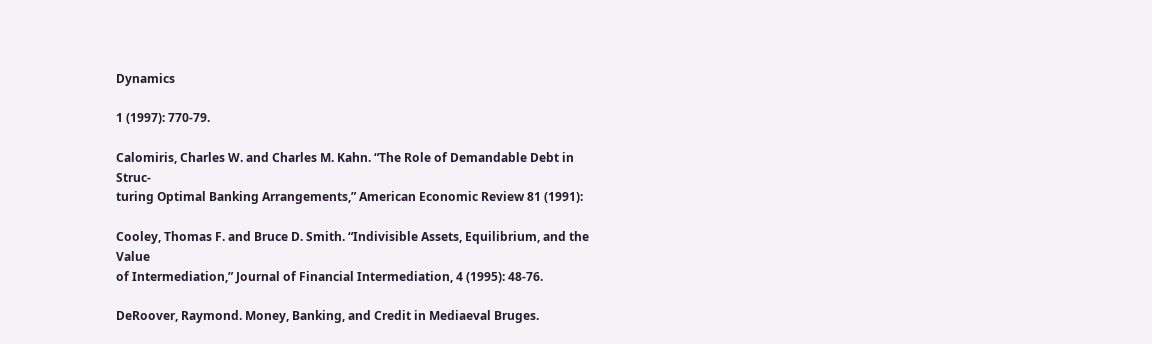Dynamics

1 (1997): 770-79.

Calomiris, Charles W. and Charles M. Kahn. “The Role of Demandable Debt in Struc-
turing Optimal Banking Arrangements,” American Economic Review 81 (1991):

Cooley, Thomas F. and Bruce D. Smith. “Indivisible Assets, Equilibrium, and the Value
of Intermediation,” Journal of Financial Intermediation, 4 (1995): 48-76.

DeRoover, Raymond. Money, Banking, and Credit in Mediaeval Bruges.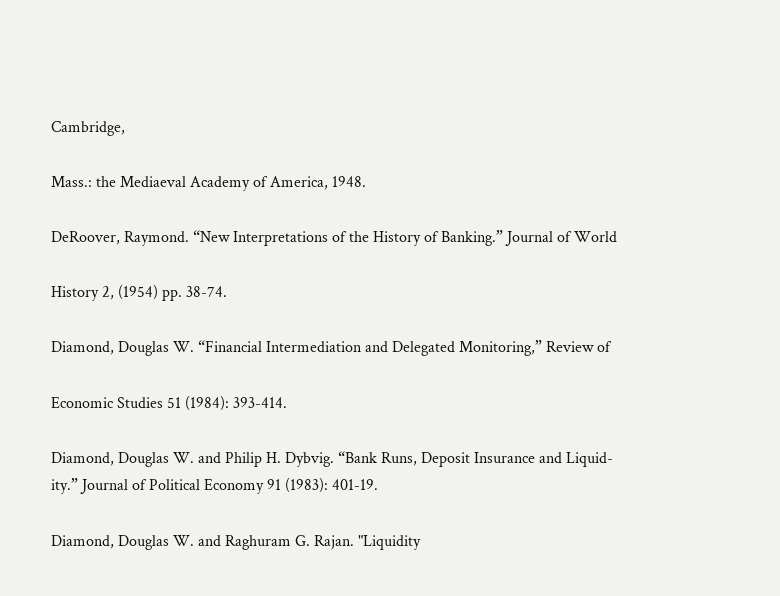Cambridge,

Mass.: the Mediaeval Academy of America, 1948.

DeRoover, Raymond. “New Interpretations of the History of Banking.” Journal of World

History 2, (1954) pp. 38-74.

Diamond, Douglas W. “Financial Intermediation and Delegated Monitoring,” Review of

Economic Studies 51 (1984): 393-414.

Diamond, Douglas W. and Philip H. Dybvig. “Bank Runs, Deposit Insurance and Liquid-
ity.” Journal of Political Economy 91 (1983): 401-19.

Diamond, Douglas W. and Raghuram G. Rajan. "Liquidity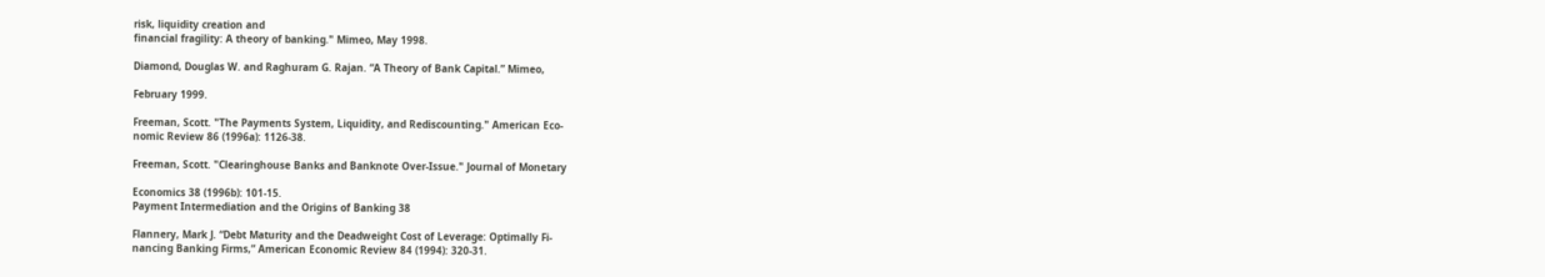risk, liquidity creation and
financial fragility: A theory of banking." Mimeo, May 1998.

Diamond, Douglas W. and Raghuram G. Rajan. “A Theory of Bank Capital.” Mimeo,

February 1999.

Freeman, Scott. "The Payments System, Liquidity, and Rediscounting." American Eco-
nomic Review 86 (1996a): 1126-38.

Freeman, Scott. "Clearinghouse Banks and Banknote Over-Issue." Journal of Monetary

Economics 38 (1996b): 101-15.
Payment Intermediation and the Origins of Banking 38

Flannery, Mark J. “Debt Maturity and the Deadweight Cost of Leverage: Optimally Fi-
nancing Banking Firms,” American Economic Review 84 (1994): 320-31.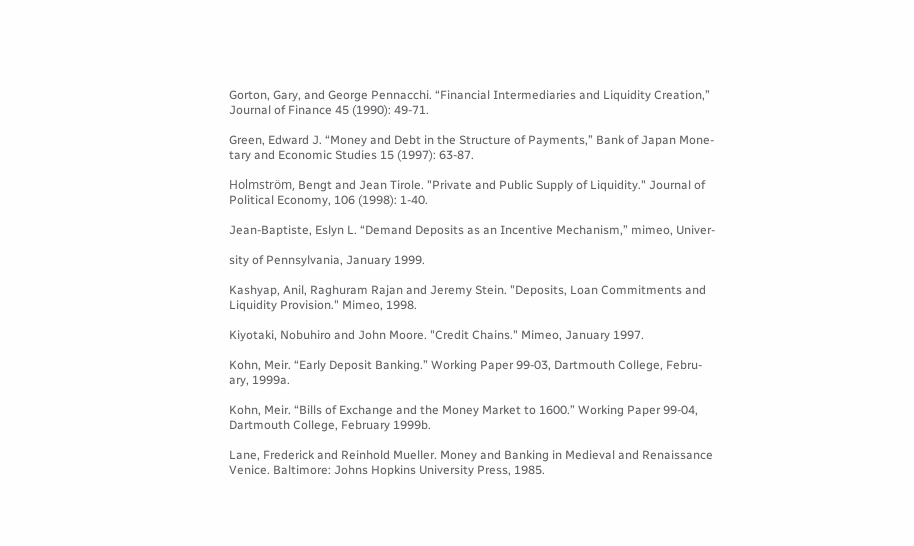Gorton, Gary, and George Pennacchi. “Financial Intermediaries and Liquidity Creation,”
Journal of Finance 45 (1990): 49-71.

Green, Edward J. “Money and Debt in the Structure of Payments,” Bank of Japan Mone-
tary and Economic Studies 15 (1997): 63-87.

Holmström, Bengt and Jean Tirole. "Private and Public Supply of Liquidity." Journal of
Political Economy, 106 (1998): 1-40.

Jean-Baptiste, Eslyn L. “Demand Deposits as an Incentive Mechanism,” mimeo, Univer-

sity of Pennsylvania, January 1999.

Kashyap, Anil, Raghuram Rajan and Jeremy Stein. "Deposits, Loan Commitments and
Liquidity Provision." Mimeo, 1998.

Kiyotaki, Nobuhiro and John Moore. "Credit Chains." Mimeo, January 1997.

Kohn, Meir. “Early Deposit Banking.” Working Paper 99-03, Dartmouth College, Febru-
ary, 1999a.

Kohn, Meir. “Bills of Exchange and the Money Market to 1600.” Working Paper 99-04,
Dartmouth College, February 1999b.

Lane, Frederick and Reinhold Mueller. Money and Banking in Medieval and Renaissance
Venice. Baltimore: Johns Hopkins University Press, 1985.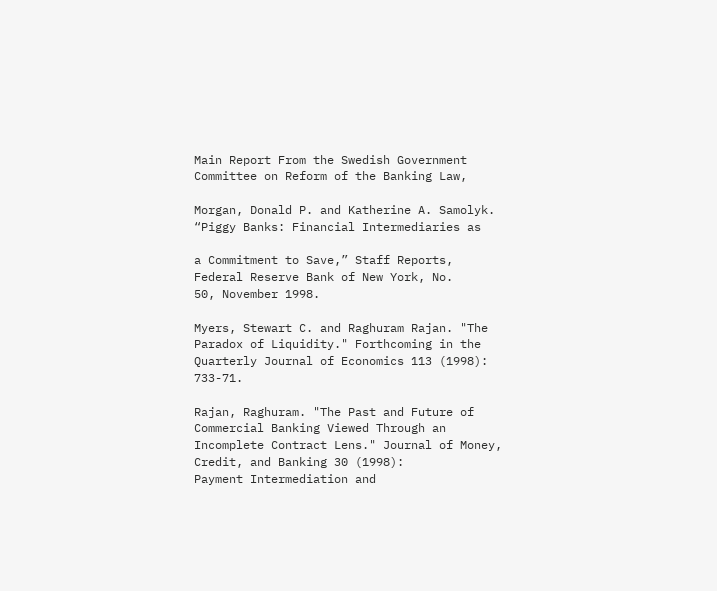Main Report From the Swedish Government Committee on Reform of the Banking Law,

Morgan, Donald P. and Katherine A. Samolyk. “Piggy Banks: Financial Intermediaries as

a Commitment to Save,” Staff Reports, Federal Reserve Bank of New York, No.
50, November 1998.

Myers, Stewart C. and Raghuram Rajan. "The Paradox of Liquidity." Forthcoming in the
Quarterly Journal of Economics 113 (1998): 733-71.

Rajan, Raghuram. "The Past and Future of Commercial Banking Viewed Through an
Incomplete Contract Lens." Journal of Money, Credit, and Banking 30 (1998):
Payment Intermediation and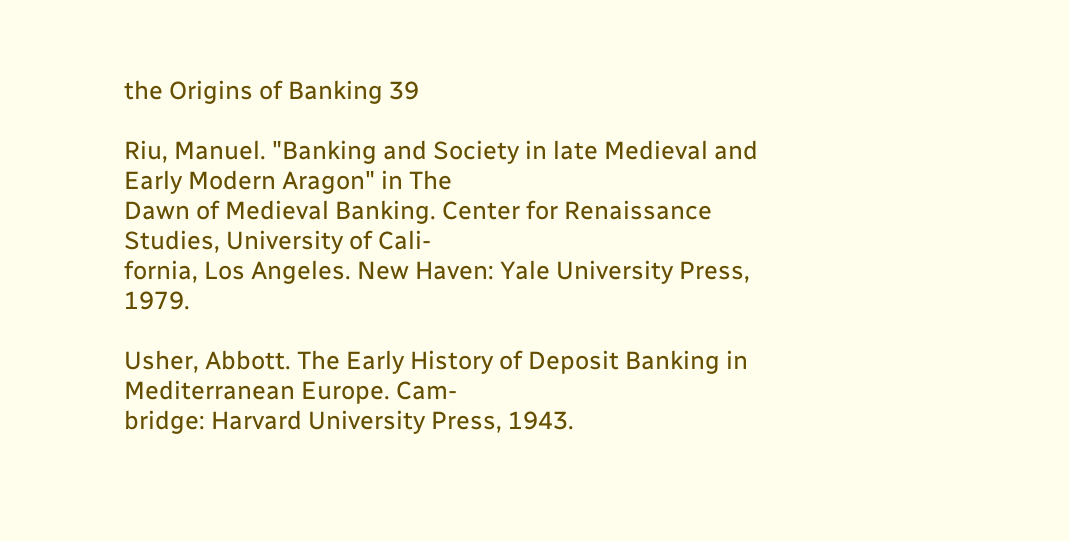the Origins of Banking 39

Riu, Manuel. "Banking and Society in late Medieval and Early Modern Aragon" in The
Dawn of Medieval Banking. Center for Renaissance Studies, University of Cali-
fornia, Los Angeles. New Haven: Yale University Press, 1979.

Usher, Abbott. The Early History of Deposit Banking in Mediterranean Europe. Cam-
bridge: Harvard University Press, 1943.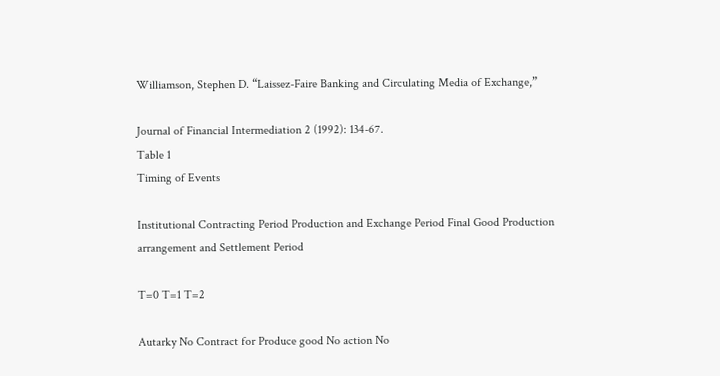Williamson, Stephen D. “Laissez-Faire Banking and Circulating Media of Exchange,”

Journal of Financial Intermediation 2 (1992): 134-67.
Table 1
Timing of Events

Institutional Contracting Period Production and Exchange Period Final Good Production
arrangement and Settlement Period

T=0 T=1 T=2

Autarky No Contract for Produce good No action No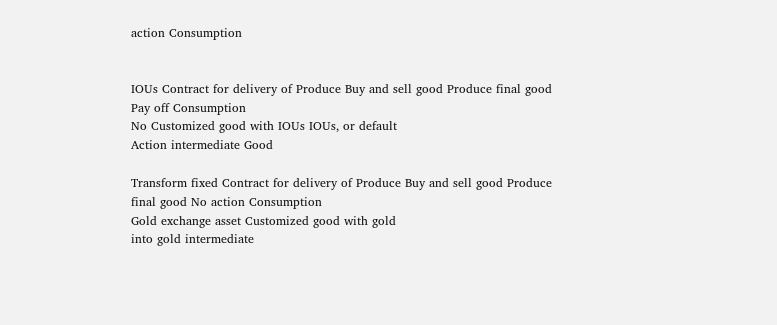action Consumption


IOUs Contract for delivery of Produce Buy and sell good Produce final good Pay off Consumption
No Customized good with IOUs IOUs, or default
Action intermediate Good

Transform fixed Contract for delivery of Produce Buy and sell good Produce final good No action Consumption
Gold exchange asset Customized good with gold
into gold intermediate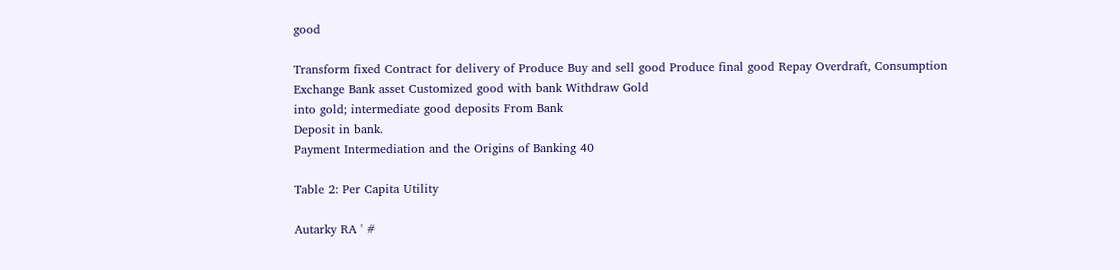good

Transform fixed Contract for delivery of Produce Buy and sell good Produce final good Repay Overdraft, Consumption
Exchange Bank asset Customized good with bank Withdraw Gold
into gold; intermediate good deposits From Bank
Deposit in bank.
Payment Intermediation and the Origins of Banking 40

Table 2: Per Capita Utility

Autarky RA ' #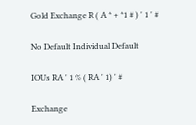Gold Exchange R ( A * + *1 # ) ' 1 ' #

No Default Individual Default

IOUs RA ' 1 % ( RA ' 1) ' #

Exchange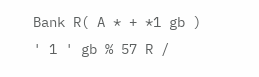Bank R( A * + *1 gb ) ' 1 ' gb % 57 R /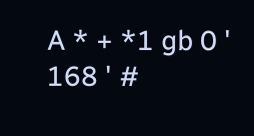A * + *1 gb 0 ' 168 ' #